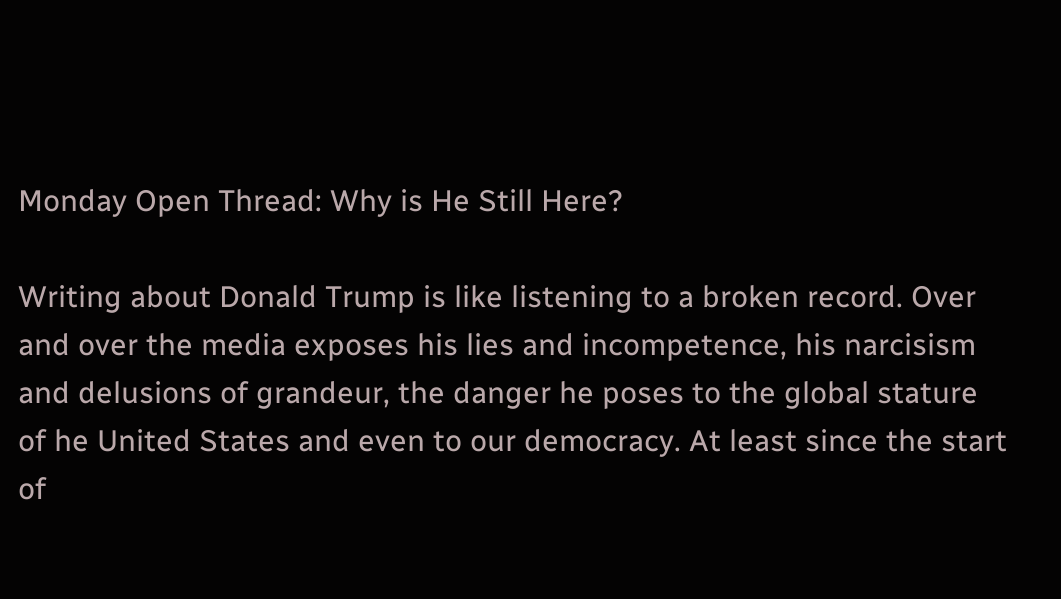Monday Open Thread: Why is He Still Here?

Writing about Donald Trump is like listening to a broken record. Over and over the media exposes his lies and incompetence, his narcisism and delusions of grandeur, the danger he poses to the global stature of he United States and even to our democracy. At least since the start of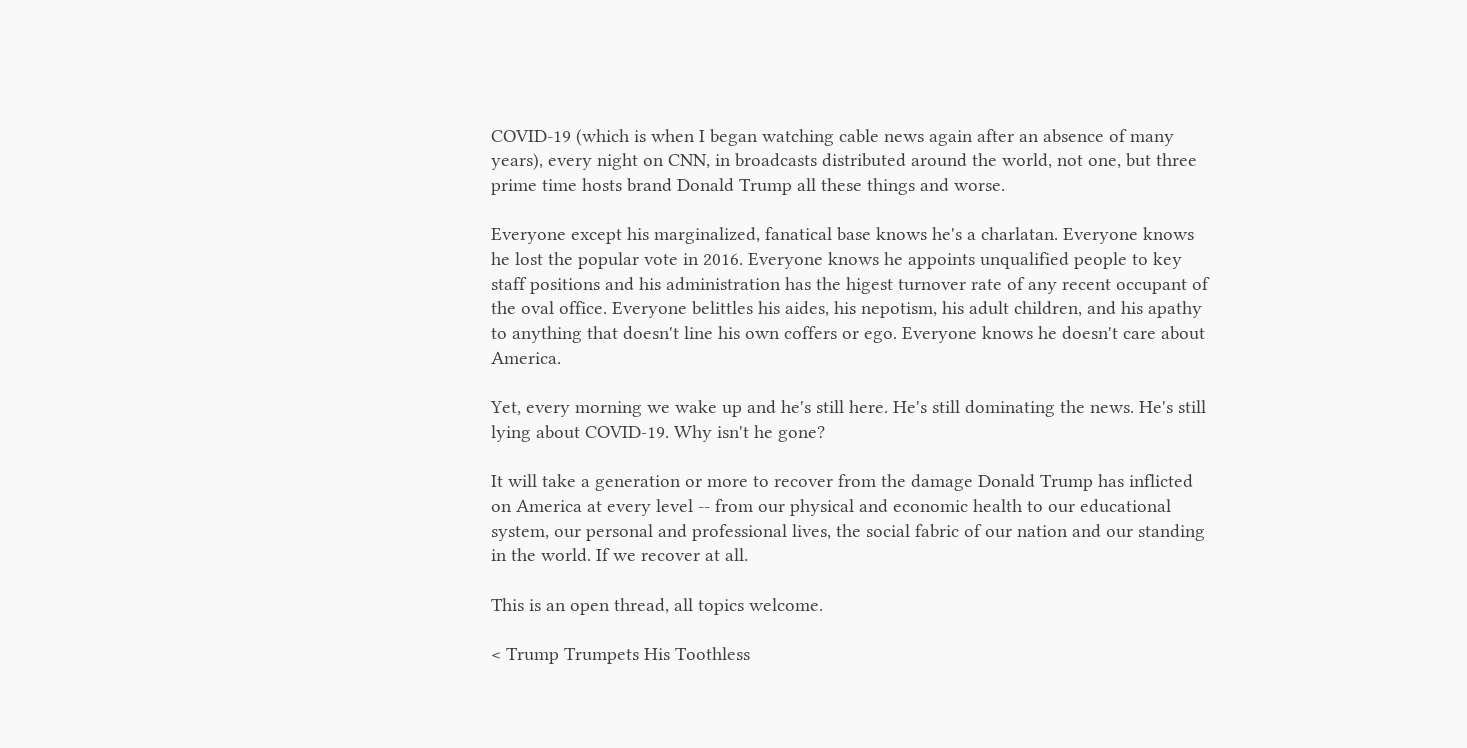COVID-19 (which is when I began watching cable news again after an absence of many years), every night on CNN, in broadcasts distributed around the world, not one, but three prime time hosts brand Donald Trump all these things and worse.

Everyone except his marginalized, fanatical base knows he's a charlatan. Everyone knows he lost the popular vote in 2016. Everyone knows he appoints unqualified people to key staff positions and his administration has the higest turnover rate of any recent occupant of the oval office. Everyone belittles his aides, his nepotism, his adult children, and his apathy to anything that doesn't line his own coffers or ego. Everyone knows he doesn't care about America.

Yet, every morning we wake up and he's still here. He's still dominating the news. He's still lying about COVID-19. Why isn't he gone?

It will take a generation or more to recover from the damage Donald Trump has inflicted on America at every level -- from our physical and economic health to our educational system, our personal and professional lives, the social fabric of our nation and our standing in the world. If we recover at all.

This is an open thread, all topics welcome.

< Trump Trumpets His Toothless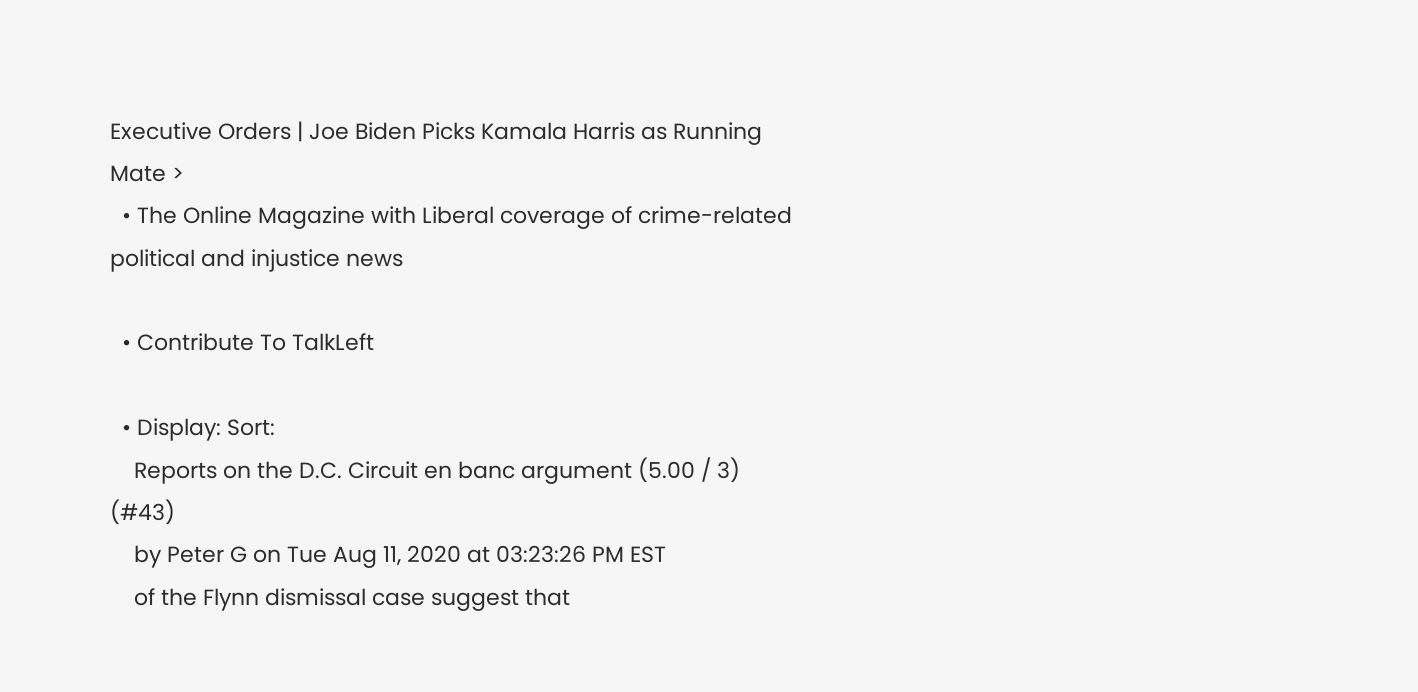Executive Orders | Joe Biden Picks Kamala Harris as Running Mate >
  • The Online Magazine with Liberal coverage of crime-related political and injustice news

  • Contribute To TalkLeft

  • Display: Sort:
    Reports on the D.C. Circuit en banc argument (5.00 / 3) (#43)
    by Peter G on Tue Aug 11, 2020 at 03:23:26 PM EST
    of the Flynn dismissal case suggest that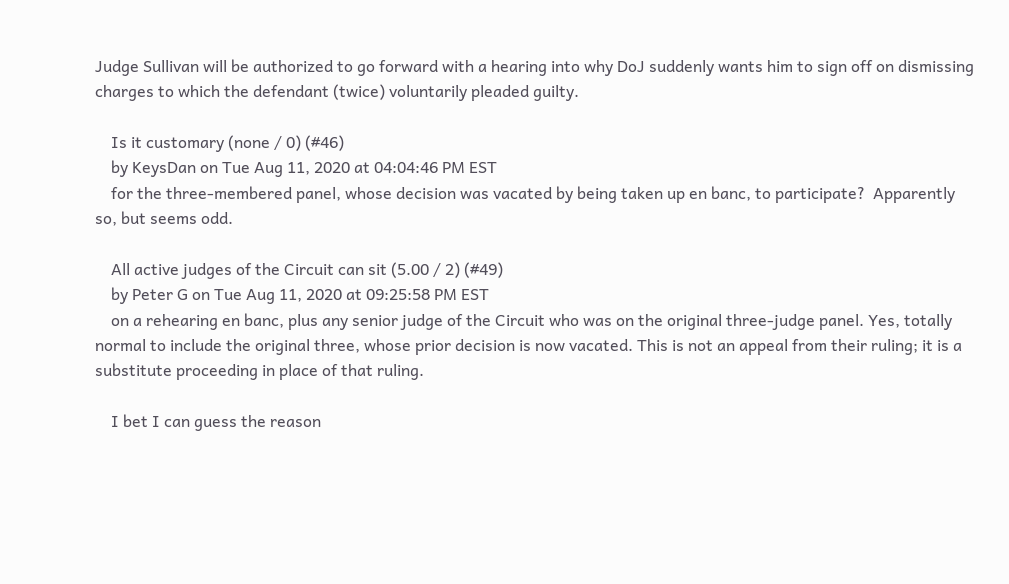Judge Sullivan will be authorized to go forward with a hearing into why DoJ suddenly wants him to sign off on dismissing charges to which the defendant (twice) voluntarily pleaded guilty.

    Is it customary (none / 0) (#46)
    by KeysDan on Tue Aug 11, 2020 at 04:04:46 PM EST
    for the three-membered panel, whose decision was vacated by being taken up en banc, to participate?  Apparently so, but seems odd.

    All active judges of the Circuit can sit (5.00 / 2) (#49)
    by Peter G on Tue Aug 11, 2020 at 09:25:58 PM EST
    on a rehearing en banc, plus any senior judge of the Circuit who was on the original three-judge panel. Yes, totally normal to include the original three, whose prior decision is now vacated. This is not an appeal from their ruling; it is a substitute proceeding in place of that ruling.

    I bet I can guess the reason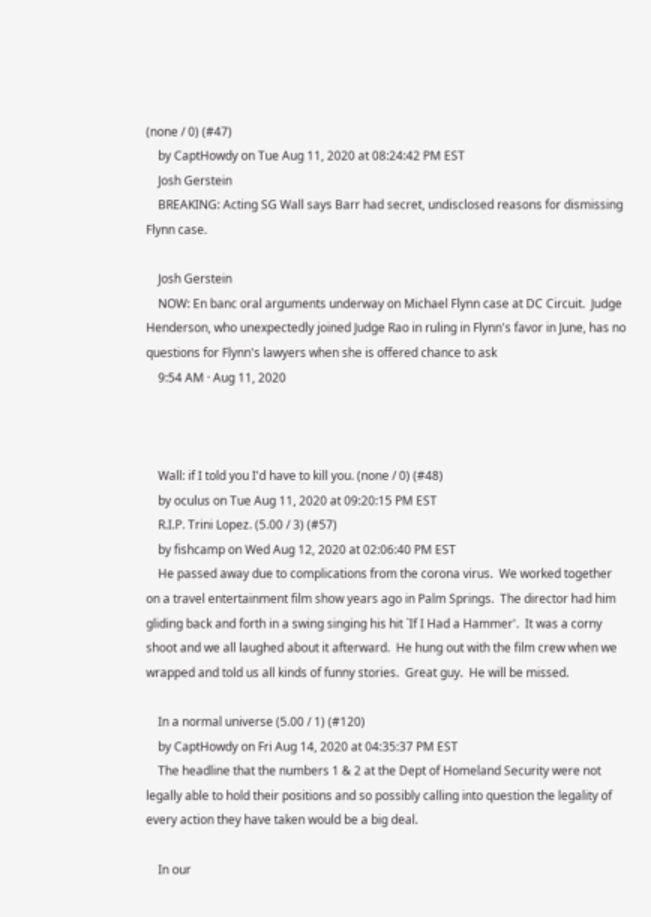(none / 0) (#47)
    by CaptHowdy on Tue Aug 11, 2020 at 08:24:42 PM EST
    Josh Gerstein
    BREAKING: Acting SG Wall says Barr had secret, undisclosed reasons for dismissing Flynn case.

    Josh Gerstein
    NOW: En banc oral arguments underway on Michael Flynn case at DC Circuit.  Judge Henderson, who unexpectedly joined Judge Rao in ruling in Flynn's favor in June, has no questions for Flynn's lawyers when she is offered chance to ask
    9:54 AM · Aug 11, 2020



    Wall: if I told you I'd have to kill you. (none / 0) (#48)
    by oculus on Tue Aug 11, 2020 at 09:20:15 PM EST
    R.I.P. Trini Lopez. (5.00 / 3) (#57)
    by fishcamp on Wed Aug 12, 2020 at 02:06:40 PM EST
    He passed away due to complications from the corona virus.  We worked together on a travel entertainment film show years ago in Palm Springs.  The director had him gliding back and forth in a swing singing his hit `If I Had a Hammer'.  It was a corny shoot and we all laughed about it afterward.  He hung out with the film crew when we wrapped and told us all kinds of funny stories.  Great guy.  He will be missed.

    In a normal universe (5.00 / 1) (#120)
    by CaptHowdy on Fri Aug 14, 2020 at 04:35:37 PM EST
    The headline that the numbers 1 & 2 at the Dept of Homeland Security were not legally able to hold their positions and so possibly calling into question the legality of every action they have taken would be a big deal.

    In our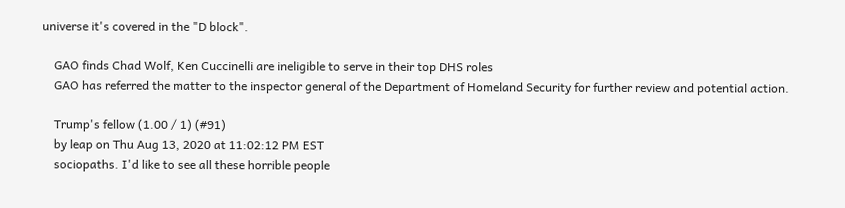universe it's covered in the "D block".

    GAO finds Chad Wolf, Ken Cuccinelli are ineligible to serve in their top DHS roles
    GAO has referred the matter to the inspector general of the Department of Homeland Security for further review and potential action.

    Trump's fellow (1.00 / 1) (#91)
    by leap on Thu Aug 13, 2020 at 11:02:12 PM EST
    sociopaths. I'd like to see all these horrible people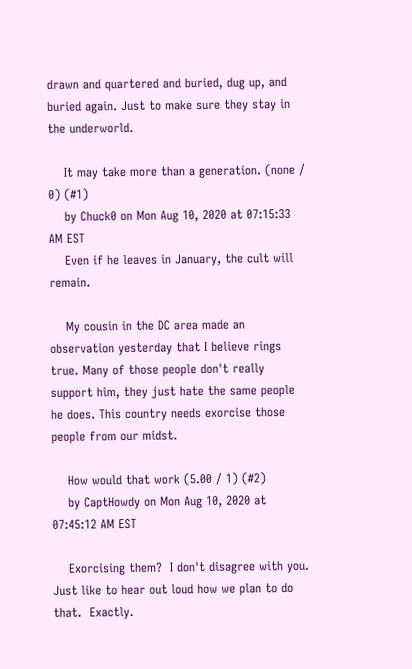drawn and quartered and buried, dug up, and buried again. Just to make sure they stay in the underworld.

    It may take more than a generation. (none / 0) (#1)
    by Chuck0 on Mon Aug 10, 2020 at 07:15:33 AM EST
    Even if he leaves in January, the cult will remain.

    My cousin in the DC area made an observation yesterday that I believe rings true. Many of those people don't really support him, they just hate the same people he does. This country needs exorcise those people from our midst.

    How would that work (5.00 / 1) (#2)
    by CaptHowdy on Mon Aug 10, 2020 at 07:45:12 AM EST

    Exorcising them?  I don't disagree with you.  Just like to hear out loud how we plan to do that.  Exactly.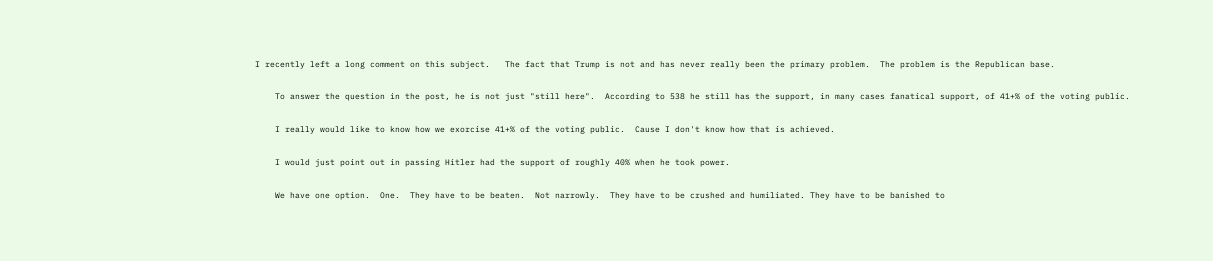I recently left a long comment on this subject.   The fact that Trump is not and has never really been the primary problem.  The problem is the Republican base.

    To answer the question in the post, he is not just "still here".  According to 538 he still has the support, in many cases fanatical support, of 41+% of the voting public.

    I really would like to know how we exorcise 41+% of the voting public.  Cause I don't know how that is achieved.

    I would just point out in passing Hitler had the support of roughly 40% when he took power.

    We have one option.  One.  They have to be beaten.  Not narrowly.  They have to be crushed and humiliated. They have to be banished to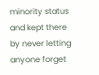minority status and kept there by never letting anyone forget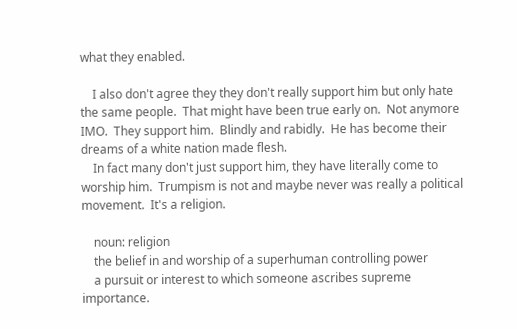what they enabled.

    I also don't agree they they don't really support him but only hate the same people.  That might have been true early on.  Not anymore IMO.  They support him.  Blindly and rabidly.  He has become their dreams of a white nation made flesh.
    In fact many don't just support him, they have literally come to worship him.  Trumpism is not and maybe never was really a political movement.  It's a religion.

    noun: religion
    the belief in and worship of a superhuman controlling power
    a pursuit or interest to which someone ascribes supreme importance.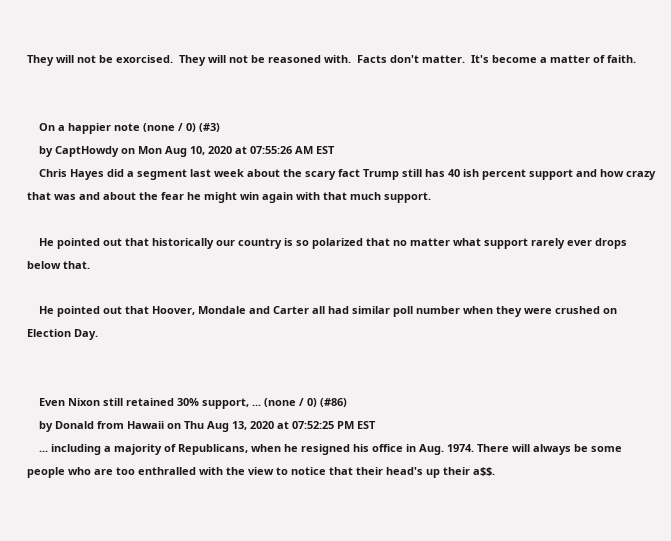They will not be exorcised.  They will not be reasoned with.  Facts don't matter.  It's become a matter of faith.


    On a happier note (none / 0) (#3)
    by CaptHowdy on Mon Aug 10, 2020 at 07:55:26 AM EST
    Chris Hayes did a segment last week about the scary fact Trump still has 40 ish percent support and how crazy that was and about the fear he might win again with that much support.

    He pointed out that historically our country is so polarized that no matter what support rarely ever drops below that.

    He pointed out that Hoover, Mondale and Carter all had similar poll number when they were crushed on Election Day.


    Even Nixon still retained 30% support, ... (none / 0) (#86)
    by Donald from Hawaii on Thu Aug 13, 2020 at 07:52:25 PM EST
    ... including a majority of Republicans, when he resigned his office in Aug. 1974. There will always be some people who are too enthralled with the view to notice that their head's up their a$$.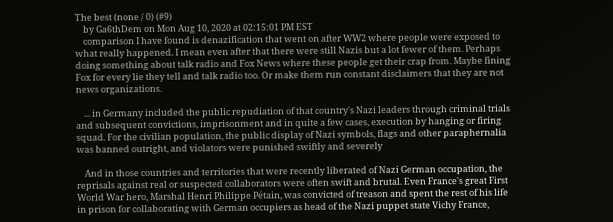The best (none / 0) (#9)
    by Ga6thDem on Mon Aug 10, 2020 at 02:15:01 PM EST
    comparison I have found is denazification that went on after WW2 where people were exposed to what really happened. I mean even after that there were still Nazis but a lot fewer of them. Perhaps doing something about talk radio and Fox News where these people get their crap from. Maybe fining Fox for every lie they tell and talk radio too. Or make them run constant disclaimers that they are not news organizations.

    ... in Germany included the public repudiation of that country's Nazi leaders through criminal trials and subsequent convictions, imprisonment and in quite a few cases, execution by hanging or firing squad. For the civilian population, the public display of Nazi symbols, flags and other paraphernalia was banned outright, and violators were punished swiftly and severely

    And in those countries and territories that were recently liberated of Nazi German occupation, the reprisals against real or suspected collaborators were often swift and brutal. Even France's great First World War hero, Marshal Henri Philippe Pétain, was convicted of treason and spent the rest of his life in prison for collaborating with German occupiers as head of the Nazi puppet state Vichy France,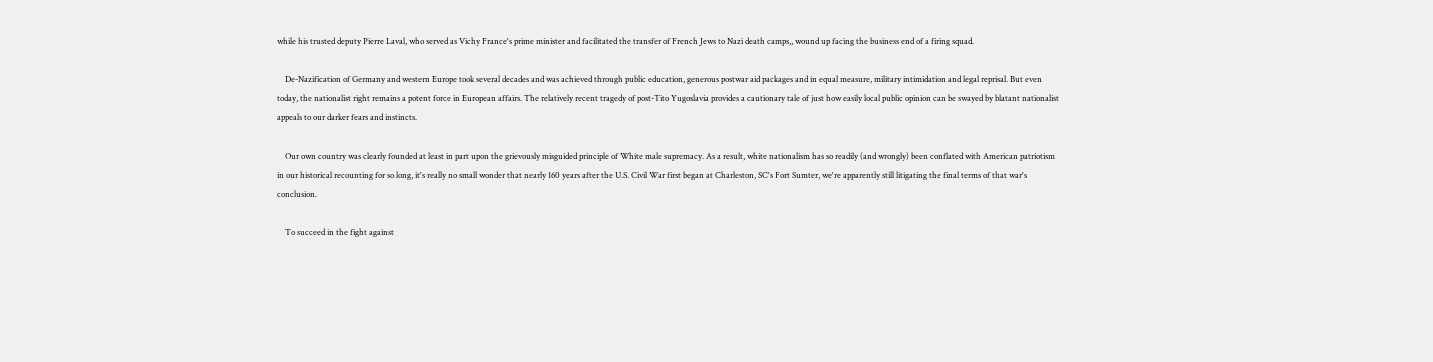while his trusted deputy Pierre Laval, who served as Vichy France's prime minister and facilitated the transfer of French Jews to Nazi death camps,, wound up facing the business end of a firing squad.

    De-Nazification of Germany and western Europe took several decades and was achieved through public education, generous postwar aid packages and in equal measure, military intimidation and legal reprisal. But even today, the nationalist right remains a potent force in European affairs. The relatively recent tragedy of post-Tito Yugoslavia provides a cautionary tale of just how easily local public opinion can be swayed by blatant nationalist appeals to our darker fears and instincts.

    Our own country was clearly founded at least in part upon the grievously misguided principle of White male supremacy. As a result, white nationalism has so readily (and wrongly) been conflated with American patriotism in our historical recounting for so long, it's really no small wonder that nearly 160 years after the U.S. Civil War first began at Charleston, SC's Fort Sumter, we're apparently still litigating the final terms of that war's conclusion.

    To succeed in the fight against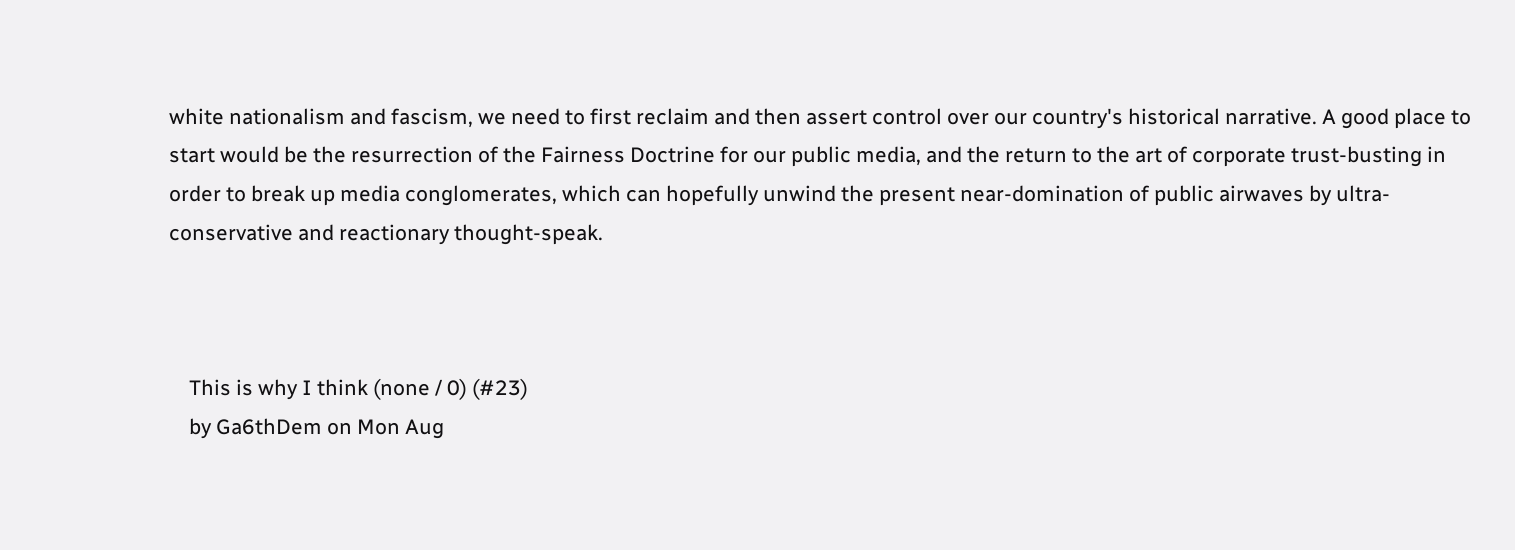white nationalism and fascism, we need to first reclaim and then assert control over our country's historical narrative. A good place to start would be the resurrection of the Fairness Doctrine for our public media, and the return to the art of corporate trust-busting in order to break up media conglomerates, which can hopefully unwind the present near-domination of public airwaves by ultra-conservative and reactionary thought-speak.



    This is why I think (none / 0) (#23)
    by Ga6thDem on Mon Aug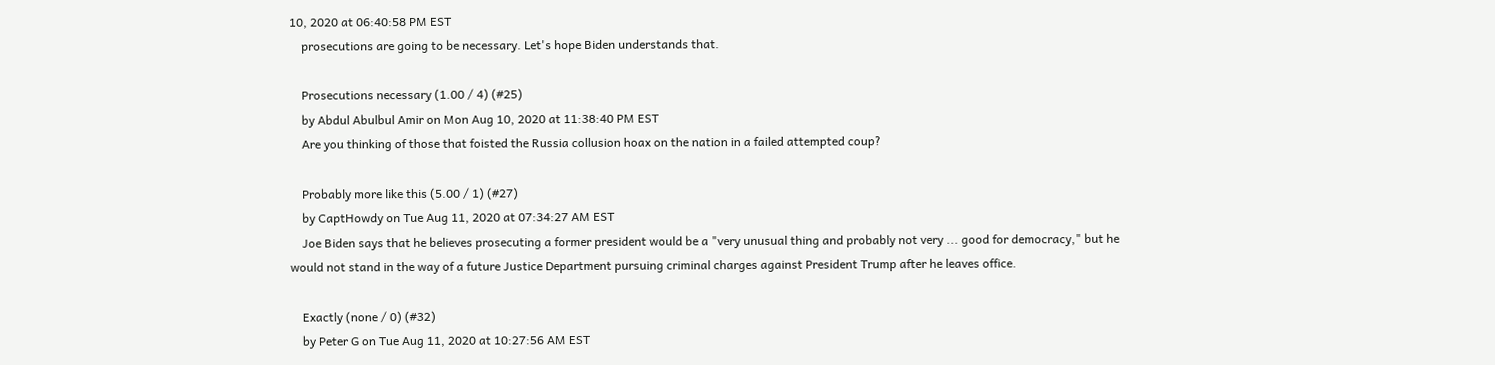10, 2020 at 06:40:58 PM EST
    prosecutions are going to be necessary. Let's hope Biden understands that.

    Prosecutions necessary (1.00 / 4) (#25)
    by Abdul Abulbul Amir on Mon Aug 10, 2020 at 11:38:40 PM EST
    Are you thinking of those that foisted the Russia collusion hoax on the nation in a failed attempted coup?

    Probably more like this (5.00 / 1) (#27)
    by CaptHowdy on Tue Aug 11, 2020 at 07:34:27 AM EST
    Joe Biden says that he believes prosecuting a former president would be a "very unusual thing and probably not very ... good for democracy," but he would not stand in the way of a future Justice Department pursuing criminal charges against President Trump after he leaves office.

    Exactly (none / 0) (#32)
    by Peter G on Tue Aug 11, 2020 at 10:27:56 AM EST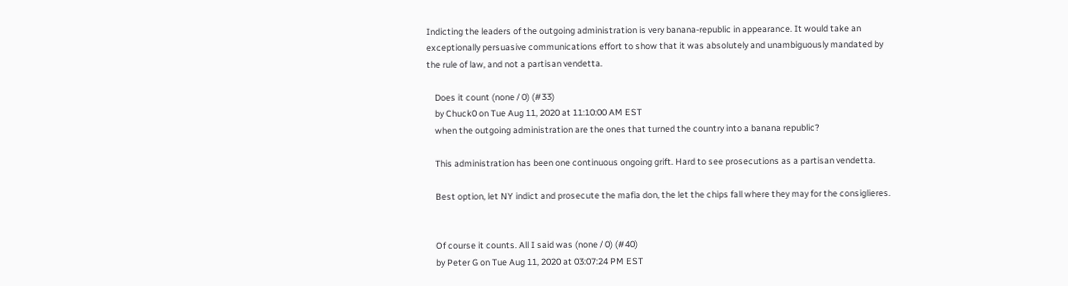Indicting the leaders of the outgoing administration is very banana-republic in appearance. It would take an exceptionally persuasive communications effort to show that it was absolutely and unambiguously mandated by the rule of law, and not a partisan vendetta.

    Does it count (none / 0) (#33)
    by Chuck0 on Tue Aug 11, 2020 at 11:10:00 AM EST
    when the outgoing administration are the ones that turned the country into a banana republic?

    This administration has been one continuous ongoing grift. Hard to see prosecutions as a partisan vendetta.

    Best option, let NY indict and prosecute the mafia don, the let the chips fall where they may for the consiglieres.


    Of course it counts. All I said was (none / 0) (#40)
    by Peter G on Tue Aug 11, 2020 at 03:07:24 PM EST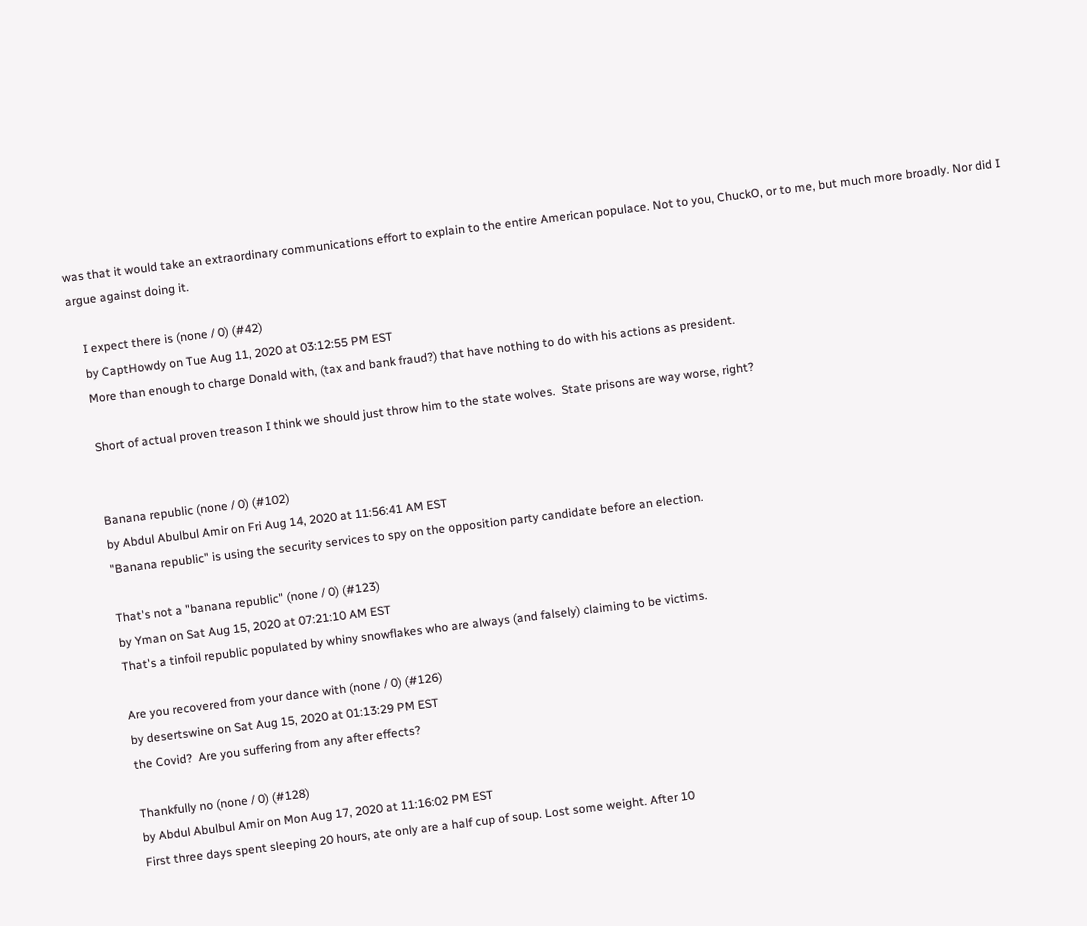was that it would take an extraordinary communications effort to explain to the entire American populace. Not to you, ChuckO, or to me, but much more broadly. Nor did I argue against doing it.

    I expect there is (none / 0) (#42)
    by CaptHowdy on Tue Aug 11, 2020 at 03:12:55 PM EST
    More than enough to charge Donald with, (tax and bank fraud?) that have nothing to do with his actions as president.

    Short of actual proven treason I think we should just throw him to the state wolves.  State prisons are way worse, right?


    Banana republic (none / 0) (#102)
    by Abdul Abulbul Amir on Fri Aug 14, 2020 at 11:56:41 AM EST
    "Banana republic" is using the security services to spy on the opposition party candidate before an election.

    That's not a "banana republic" (none / 0) (#123)
    by Yman on Sat Aug 15, 2020 at 07:21:10 AM EST
    That's a tinfoil republic populated by whiny snowflakes who are always (and falsely) claiming to be victims.

    Are you recovered from your dance with (none / 0) (#126)
    by desertswine on Sat Aug 15, 2020 at 01:13:29 PM EST
    the Covid?  Are you suffering from any after effects?

    Thankfully no (none / 0) (#128)
    by Abdul Abulbul Amir on Mon Aug 17, 2020 at 11:16:02 PM EST
    First three days spent sleeping 20 hours, ate only are a half cup of soup. Lost some weight. After 10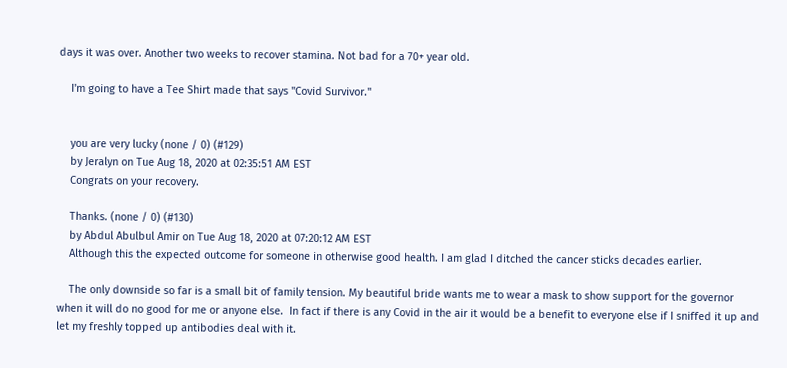days it was over. Another two weeks to recover stamina. Not bad for a 70+ year old.

    I'm going to have a Tee Shirt made that says "Covid Survivor."


    you are very lucky (none / 0) (#129)
    by Jeralyn on Tue Aug 18, 2020 at 02:35:51 AM EST
    Congrats on your recovery.

    Thanks. (none / 0) (#130)
    by Abdul Abulbul Amir on Tue Aug 18, 2020 at 07:20:12 AM EST
    Although this the expected outcome for someone in otherwise good health. I am glad I ditched the cancer sticks decades earlier.

    The only downside so far is a small bit of family tension. My beautiful bride wants me to wear a mask to show support for the governor when it will do no good for me or anyone else.  In fact if there is any Covid in the air it would be a benefit to everyone else if I sniffed it up and let my freshly topped up antibodies deal with it.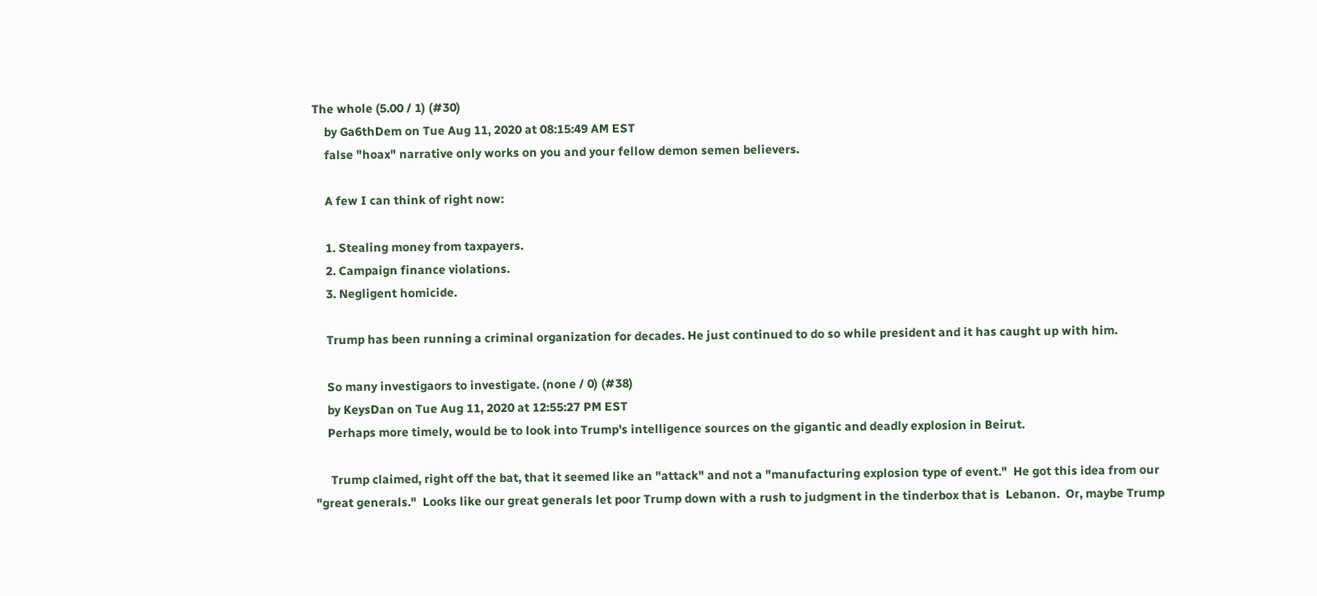The whole (5.00 / 1) (#30)
    by Ga6thDem on Tue Aug 11, 2020 at 08:15:49 AM EST
    false "hoax" narrative only works on you and your fellow demon semen believers.

    A few I can think of right now:

    1. Stealing money from taxpayers.
    2. Campaign finance violations.
    3. Negligent homicide.

    Trump has been running a criminal organization for decades. He just continued to do so while president and it has caught up with him.

    So many investigaors to investigate. (none / 0) (#38)
    by KeysDan on Tue Aug 11, 2020 at 12:55:27 PM EST
    Perhaps more timely, would be to look into Trump's intelligence sources on the gigantic and deadly explosion in Beirut.

     Trump claimed, right off the bat, that it seemed like an "attack" and not a "manufacturing explosion type of event."  He got this idea from our "great generals."  Looks like our great generals let poor Trump down with a rush to judgment in the tinderbox that is  Lebanon.  Or, maybe Trump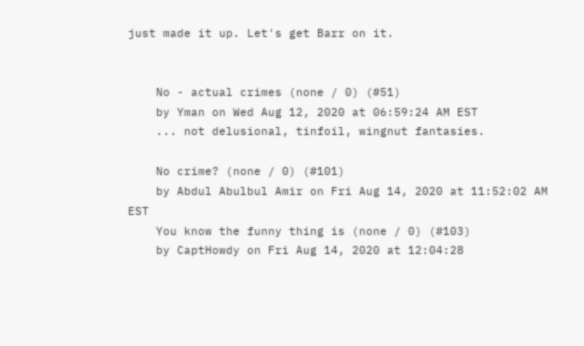just made it up. Let's get Barr on it.


    No - actual crimes (none / 0) (#51)
    by Yman on Wed Aug 12, 2020 at 06:59:24 AM EST
    ... not delusional, tinfoil, wingnut fantasies.

    No crime? (none / 0) (#101)
    by Abdul Abulbul Amir on Fri Aug 14, 2020 at 11:52:02 AM EST
    You know the funny thing is (none / 0) (#103)
    by CaptHowdy on Fri Aug 14, 2020 at 12:04:28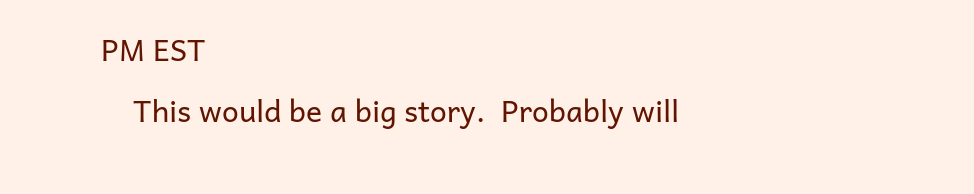PM EST
    This would be a big story.  Probably will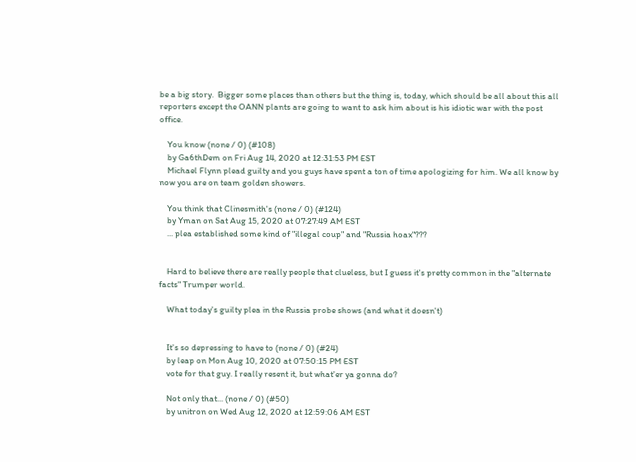be a big story.  Bigger some places than others but the thing is, today, which should be all about this all reporters except the OANN plants are going to want to ask him about is his idiotic war with the post office.

    You know (none / 0) (#108)
    by Ga6thDem on Fri Aug 14, 2020 at 12:31:53 PM EST
    Michael Flynn plead guilty and you guys have spent a ton of time apologizing for him. We all know by now you are on team golden showers.

    You think that Clinesmith's (none / 0) (#124)
    by Yman on Sat Aug 15, 2020 at 07:27:49 AM EST
    ... plea established some kind of "illegal coup" and "Russia hoax"???


    Hard to believe there are really people that clueless, but I guess it's pretty common in the "alternate facts" Trumper world.

    What today's guilty plea in the Russia probe shows (and what it doesn't)


    It's so depressing to have to (none / 0) (#24)
    by leap on Mon Aug 10, 2020 at 07:50:15 PM EST
    vote for that guy. I really resent it, but what'er ya gonna do?

    Not only that... (none / 0) (#50)
    by unitron on Wed Aug 12, 2020 at 12:59:06 AM EST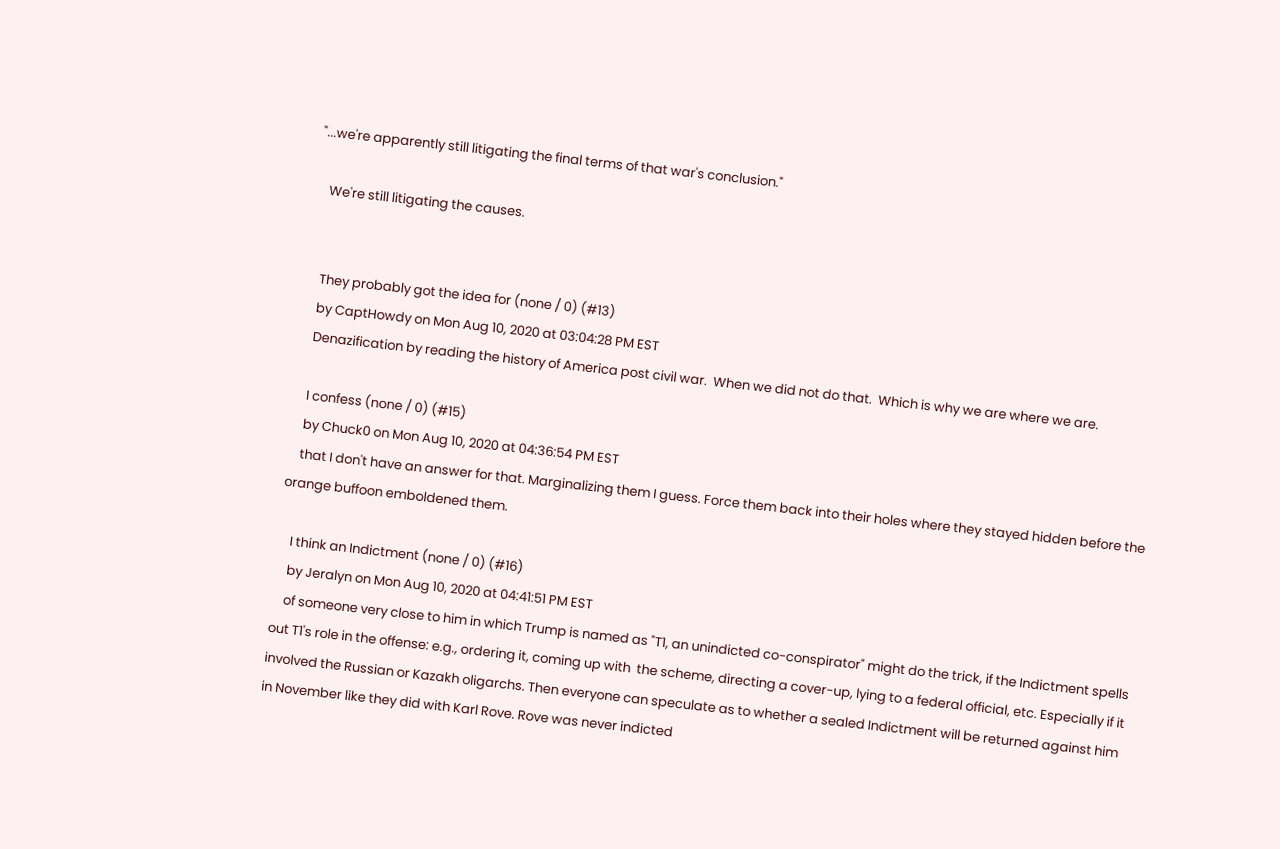"...we're apparently still litigating the final terms of that war's conclusion."

    We're still litigating the causes.


    They probably got the idea for (none / 0) (#13)
    by CaptHowdy on Mon Aug 10, 2020 at 03:04:28 PM EST
    Denazification by reading the history of America post civil war.  When we did not do that.  Which is why we are where we are.

    I confess (none / 0) (#15)
    by Chuck0 on Mon Aug 10, 2020 at 04:36:54 PM EST
    that I don't have an answer for that. Marginalizing them I guess. Force them back into their holes where they stayed hidden before the orange buffoon emboldened them.

    I think an Indictment (none / 0) (#16)
    by Jeralyn on Mon Aug 10, 2020 at 04:41:51 PM EST
    of someone very close to him in which Trump is named as "T1, an unindicted co-conspirator" might do the trick, if the Indictment spells out T1's role in the offense: e.g., ordering it, coming up with  the scheme, directing a cover-up, lying to a federal official, etc. Especially if it involved the Russian or Kazakh oligarchs. Then everyone can speculate as to whether a sealed Indictment will be returned against him in November like they did with Karl Rove. Rove was never indicted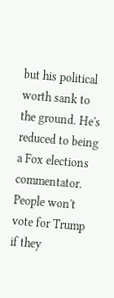but his political worth sank to the ground. He's reduced to being a Fox elections commentator. People won't vote for Trump if they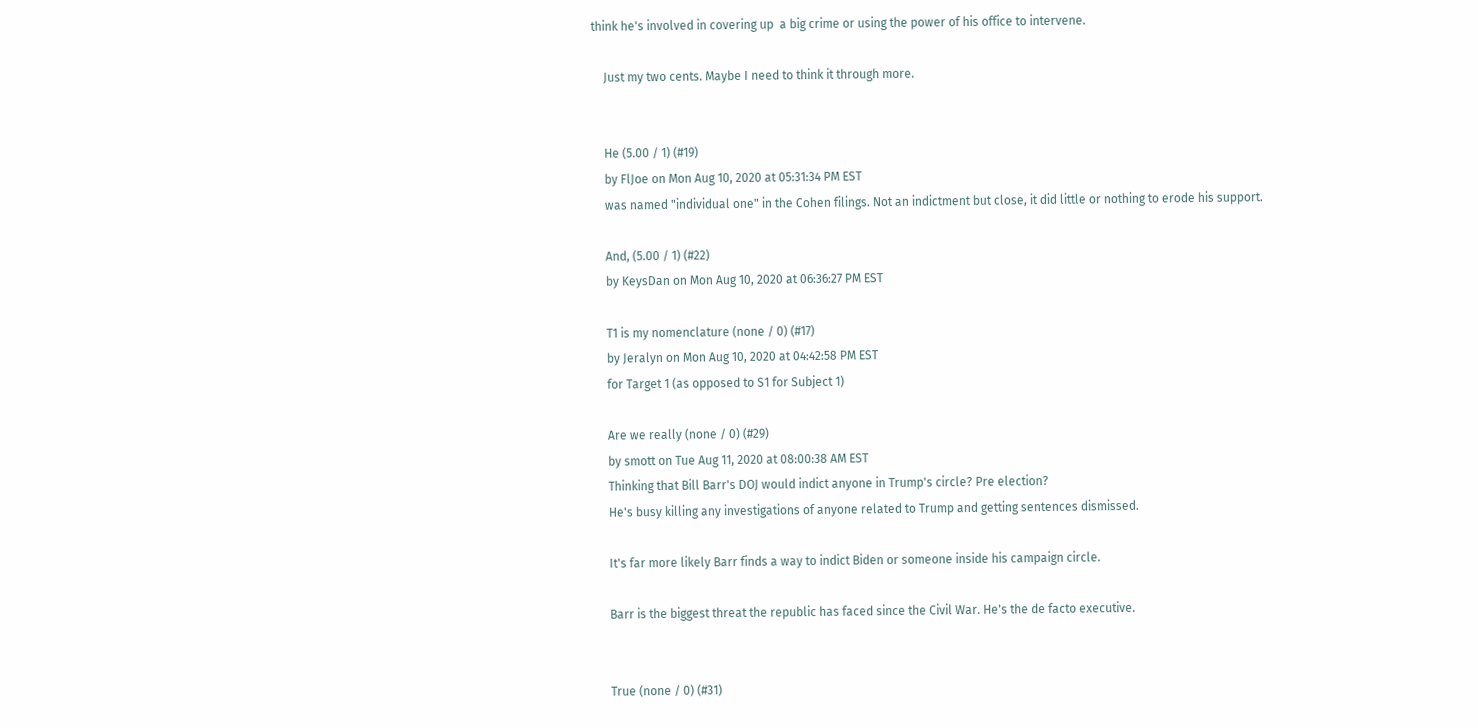think he's involved in covering up  a big crime or using the power of his office to intervene.

    Just my two cents. Maybe I need to think it through more.


    He (5.00 / 1) (#19)
    by FlJoe on Mon Aug 10, 2020 at 05:31:34 PM EST
    was named "individual one" in the Cohen filings. Not an indictment but close, it did little or nothing to erode his support.

    And, (5.00 / 1) (#22)
    by KeysDan on Mon Aug 10, 2020 at 06:36:27 PM EST

    T1 is my nomenclature (none / 0) (#17)
    by Jeralyn on Mon Aug 10, 2020 at 04:42:58 PM EST
    for Target 1 (as opposed to S1 for Subject 1)

    Are we really (none / 0) (#29)
    by smott on Tue Aug 11, 2020 at 08:00:38 AM EST
    Thinking that Bill Barr's DOJ would indict anyone in Trump's circle? Pre election?
    He's busy killing any investigations of anyone related to Trump and getting sentences dismissed.

    It's far more likely Barr finds a way to indict Biden or someone inside his campaign circle.

    Barr is the biggest threat the republic has faced since the Civil War. He's the de facto executive.


    True (none / 0) (#31)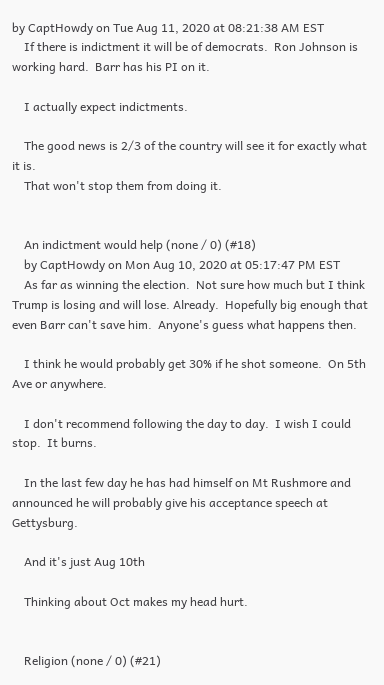by CaptHowdy on Tue Aug 11, 2020 at 08:21:38 AM EST
    If there is indictment it will be of democrats.  Ron Johnson is working hard.  Barr has his PI on it.

    I actually expect indictments.

    The good news is 2/3 of the country will see it for exactly what it is.
    That won't stop them from doing it.


    An indictment would help (none / 0) (#18)
    by CaptHowdy on Mon Aug 10, 2020 at 05:17:47 PM EST
    As far as winning the election.  Not sure how much but I think Trump is losing and will lose. Already.  Hopefully big enough that even Barr can't save him.  Anyone's guess what happens then.

    I think he would probably get 30% if he shot someone.  On 5th Ave or anywhere.

    I don't recommend following the day to day.  I wish I could stop.  It burns.

    In the last few day he has had himself on Mt Rushmore and announced he will probably give his acceptance speech at Gettysburg.

    And it's just Aug 10th

    Thinking about Oct makes my head hurt.


    Religion (none / 0) (#21)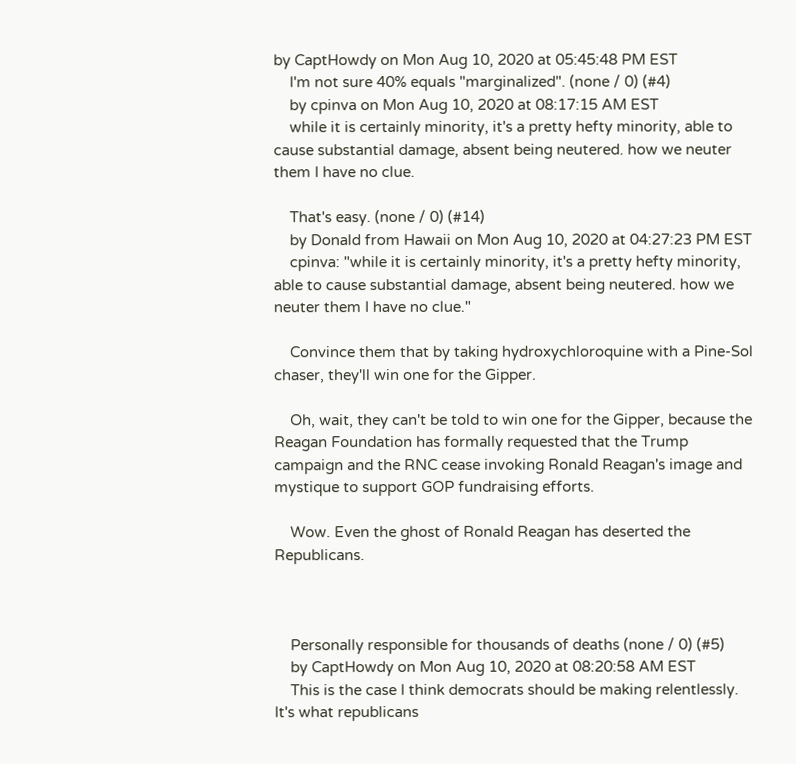by CaptHowdy on Mon Aug 10, 2020 at 05:45:48 PM EST
    I'm not sure 40% equals "marginalized". (none / 0) (#4)
    by cpinva on Mon Aug 10, 2020 at 08:17:15 AM EST
    while it is certainly minority, it's a pretty hefty minority, able to cause substantial damage, absent being neutered. how we neuter them I have no clue.

    That's easy. (none / 0) (#14)
    by Donald from Hawaii on Mon Aug 10, 2020 at 04:27:23 PM EST
    cpinva: "while it is certainly minority, it's a pretty hefty minority, able to cause substantial damage, absent being neutered. how we neuter them I have no clue."

    Convince them that by taking hydroxychloroquine with a Pine-Sol chaser, they'll win one for the Gipper.

    Oh, wait, they can't be told to win one for the Gipper, because the Reagan Foundation has formally requested that the Trump campaign and the RNC cease invoking Ronald Reagan's image and mystique to support GOP fundraising efforts.

    Wow. Even the ghost of Ronald Reagan has deserted the Republicans.



    Personally responsible for thousands of deaths (none / 0) (#5)
    by CaptHowdy on Mon Aug 10, 2020 at 08:20:58 AM EST
    This is the case I think democrats should be making relentlessly.  It's what republicans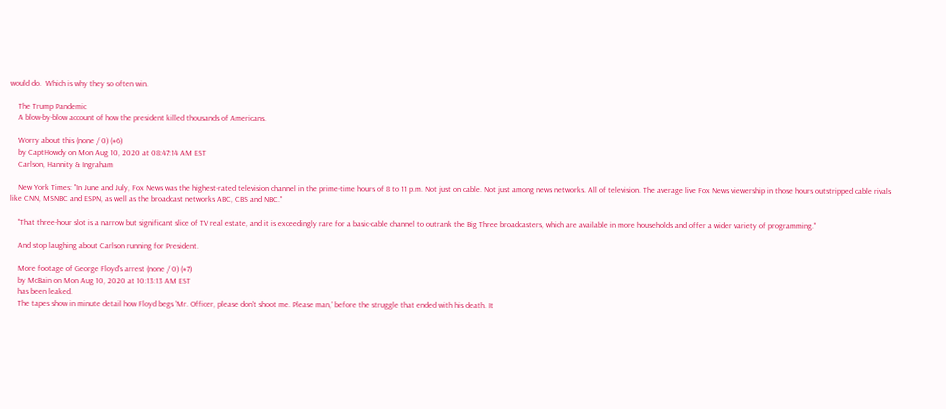would do.  Which is why they so often win.

    The Trump Pandemic
    A blow-by-blow account of how the president killed thousands of Americans.

    Worry about this (none / 0) (#6)
    by CaptHowdy on Mon Aug 10, 2020 at 08:47:14 AM EST
    Carlson, Hannity & Ingraham

    New York Times: "In June and July, Fox News was the highest-rated television channel in the prime-time hours of 8 to 11 p.m. Not just on cable. Not just among news networks. All of television. The average live Fox News viewership in those hours outstripped cable rivals like CNN, MSNBC and ESPN, as well as the broadcast networks ABC, CBS and NBC."

    "That three-hour slot is a narrow but significant slice of TV real estate, and it is exceedingly rare for a basic-cable channel to outrank the Big Three broadcasters, which are available in more households and offer a wider variety of programming."

    And stop laughing about Carlson running for President.

    More footage of George Floyd's arrest (none / 0) (#7)
    by McBain on Mon Aug 10, 2020 at 10:13:13 AM EST
    has been leaked.
    The tapes show in minute detail how Floyd begs 'Mr. Officer, please don't shoot me. Please man,' before the struggle that ended with his death. It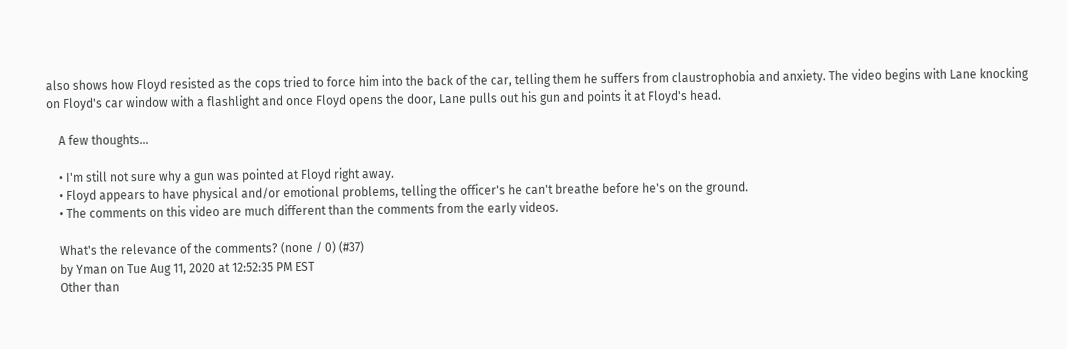also shows how Floyd resisted as the cops tried to force him into the back of the car, telling them he suffers from claustrophobia and anxiety. The video begins with Lane knocking on Floyd's car window with a flashlight and once Floyd opens the door, Lane pulls out his gun and points it at Floyd's head.

    A few thoughts...

    • I'm still not sure why a gun was pointed at Floyd right away.
    • Floyd appears to have physical and/or emotional problems, telling the officer's he can't breathe before he's on the ground.
    • The comments on this video are much different than the comments from the early videos.

    What's the relevance of the comments? (none / 0) (#37)
    by Yman on Tue Aug 11, 2020 at 12:52:35 PM EST
    Other than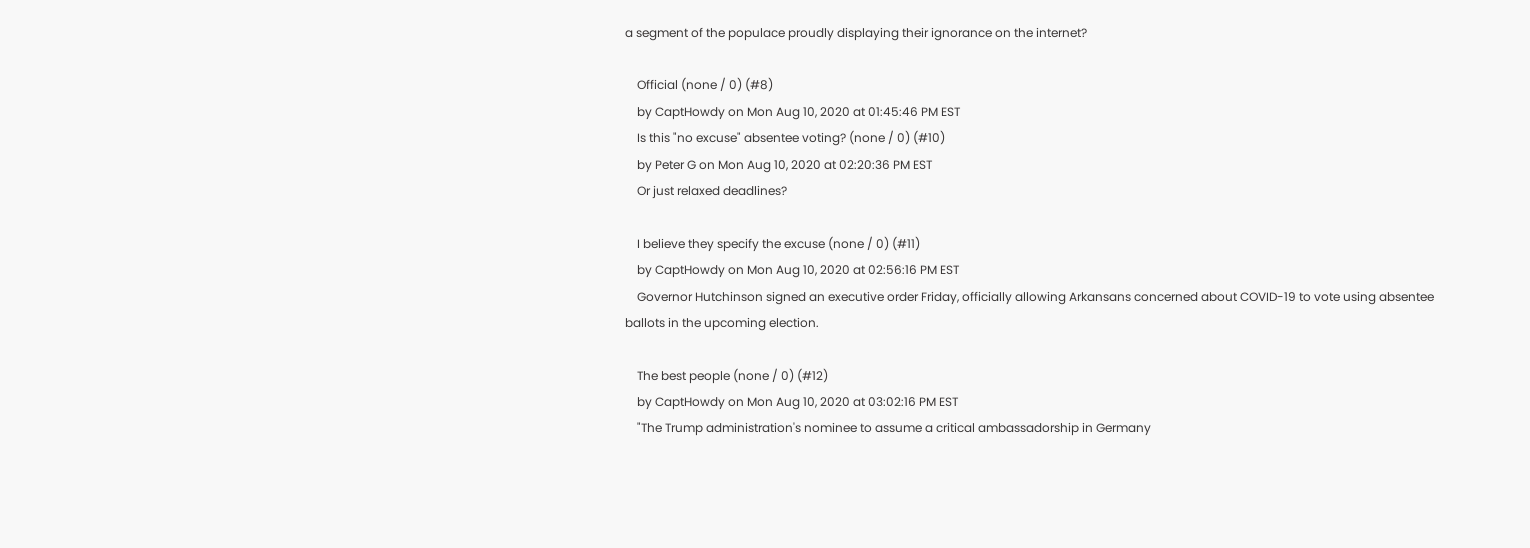a segment of the populace proudly displaying their ignorance on the internet?

    Official (none / 0) (#8)
    by CaptHowdy on Mon Aug 10, 2020 at 01:45:46 PM EST
    Is this "no excuse" absentee voting? (none / 0) (#10)
    by Peter G on Mon Aug 10, 2020 at 02:20:36 PM EST
    Or just relaxed deadlines?

    I believe they specify the excuse (none / 0) (#11)
    by CaptHowdy on Mon Aug 10, 2020 at 02:56:16 PM EST
    Governor Hutchinson signed an executive order Friday, officially allowing Arkansans concerned about COVID-19 to vote using absentee ballots in the upcoming election.

    The best people (none / 0) (#12)
    by CaptHowdy on Mon Aug 10, 2020 at 03:02:16 PM EST
    "The Trump administration's nominee to assume a critical ambassadorship in Germany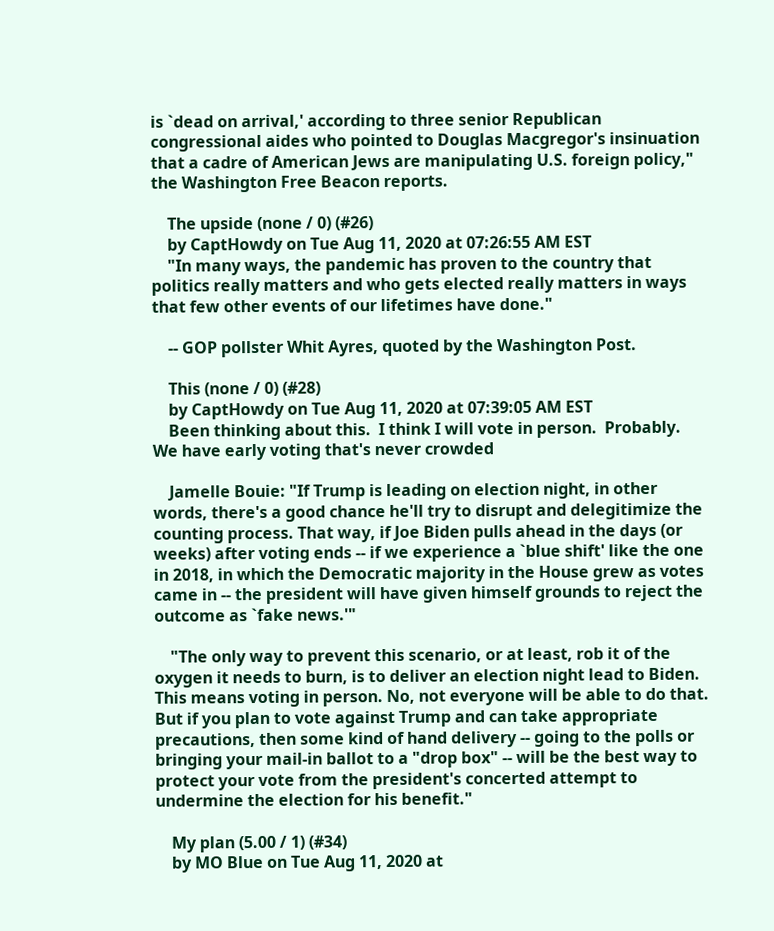is `dead on arrival,' according to three senior Republican congressional aides who pointed to Douglas Macgregor's insinuation that a cadre of American Jews are manipulating U.S. foreign policy," the Washington Free Beacon reports.

    The upside (none / 0) (#26)
    by CaptHowdy on Tue Aug 11, 2020 at 07:26:55 AM EST
    "In many ways, the pandemic has proven to the country that politics really matters and who gets elected really matters in ways that few other events of our lifetimes have done."

    -- GOP pollster Whit Ayres, quoted by the Washington Post.

    This (none / 0) (#28)
    by CaptHowdy on Tue Aug 11, 2020 at 07:39:05 AM EST
    Been thinking about this.  I think I will vote in person.  Probably.  We have early voting that's never crowded

    Jamelle Bouie: "If Trump is leading on election night, in other words, there's a good chance he'll try to disrupt and delegitimize the counting process. That way, if Joe Biden pulls ahead in the days (or weeks) after voting ends -- if we experience a `blue shift' like the one in 2018, in which the Democratic majority in the House grew as votes came in -- the president will have given himself grounds to reject the outcome as `fake news.'"

    "The only way to prevent this scenario, or at least, rob it of the oxygen it needs to burn, is to deliver an election night lead to Biden. This means voting in person. No, not everyone will be able to do that. But if you plan to vote against Trump and can take appropriate precautions, then some kind of hand delivery -- going to the polls or bringing your mail-in ballot to a "drop box" -- will be the best way to protect your vote from the president's concerted attempt to undermine the election for his benefit."

    My plan (5.00 / 1) (#34)
    by MO Blue on Tue Aug 11, 2020 at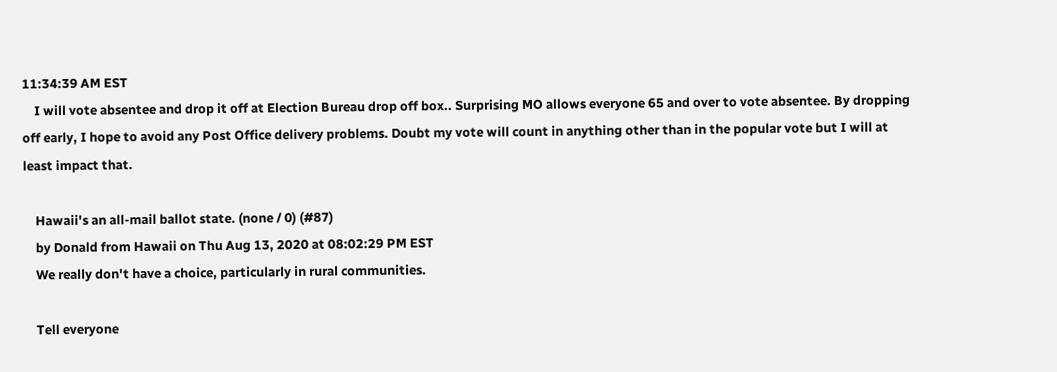11:34:39 AM EST
    I will vote absentee and drop it off at Election Bureau drop off box.. Surprising MO allows everyone 65 and over to vote absentee. By dropping off early, I hope to avoid any Post Office delivery problems. Doubt my vote will count in anything other than in the popular vote but I will at least impact that.

    Hawaii's an all-mail ballot state. (none / 0) (#87)
    by Donald from Hawaii on Thu Aug 13, 2020 at 08:02:29 PM EST
    We really don't have a choice, particularly in rural communities.

    Tell everyone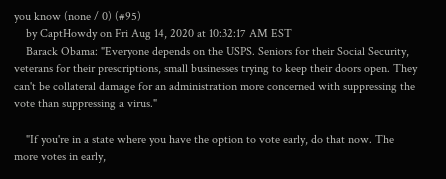you know (none / 0) (#95)
    by CaptHowdy on Fri Aug 14, 2020 at 10:32:17 AM EST
    Barack Obama: "Everyone depends on the USPS. Seniors for their Social Security, veterans for their prescriptions, small businesses trying to keep their doors open. They can't be collateral damage for an administration more concerned with suppressing the vote than suppressing a virus."

    "If you're in a state where you have the option to vote early, do that now. The more votes in early,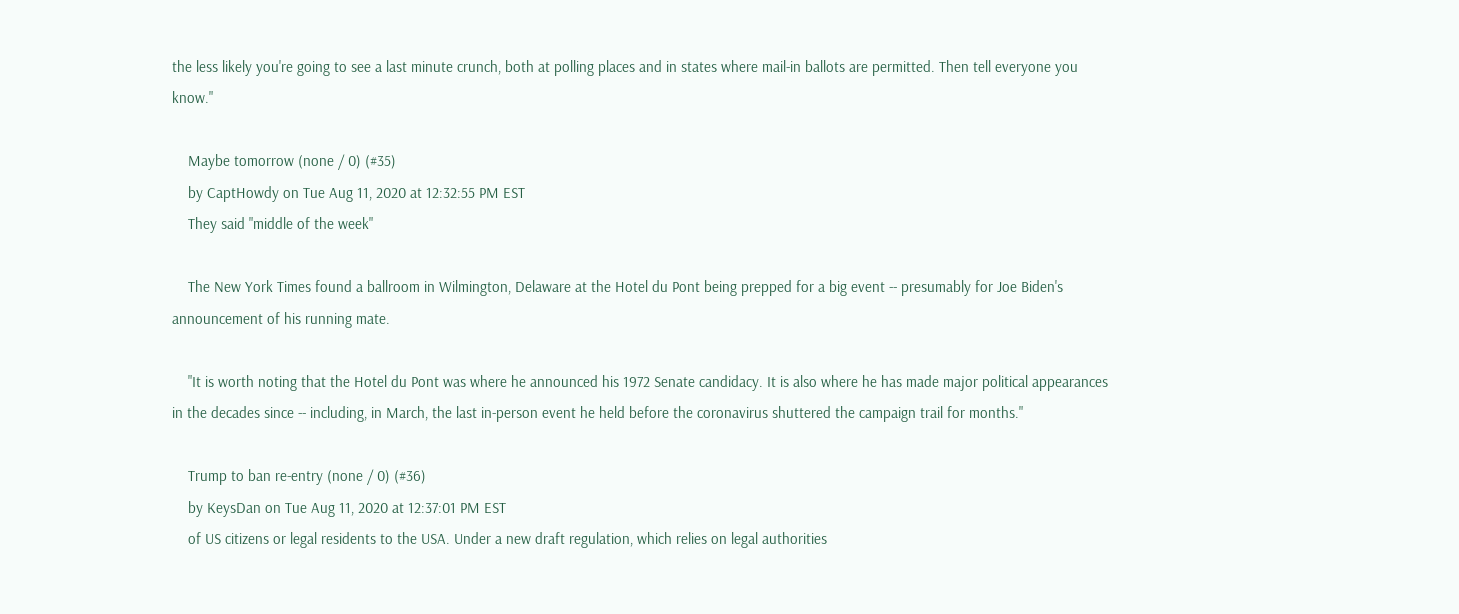the less likely you're going to see a last minute crunch, both at polling places and in states where mail-in ballots are permitted. Then tell everyone you know."

    Maybe tomorrow (none / 0) (#35)
    by CaptHowdy on Tue Aug 11, 2020 at 12:32:55 PM EST
    They said "middle of the week"

    The New York Times found a ballroom in Wilmington, Delaware at the Hotel du Pont being prepped for a big event -- presumably for Joe Biden's announcement of his running mate.

    "It is worth noting that the Hotel du Pont was where he announced his 1972 Senate candidacy. It is also where he has made major political appearances in the decades since -- including, in March, the last in-person event he held before the coronavirus shuttered the campaign trail for months."

    Trump to ban re-entry (none / 0) (#36)
    by KeysDan on Tue Aug 11, 2020 at 12:37:01 PM EST
    of US citizens or legal residents to the USA. Under a new draft regulation, which relies on legal authorities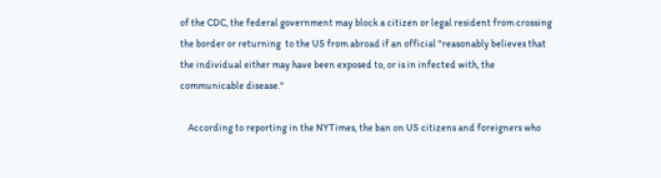of the CDC, the federal government may block a citizen or legal resident from crossing the border or returning  to the US from abroad if an official "reasonably believes that the individual either may have been exposed to, or is in infected with, the communicable disease."

    According to reporting in the NYTimes, the ban on US citizens and foreigners who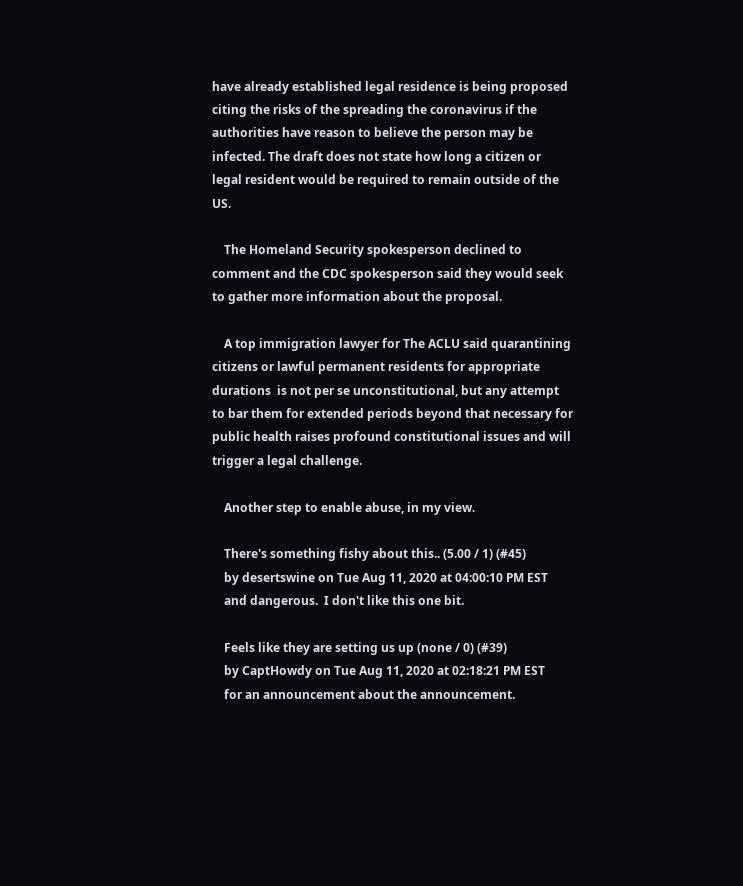have already established legal residence is being proposed citing the risks of the spreading the coronavirus if the authorities have reason to believe the person may be infected. The draft does not state how long a citizen or legal resident would be required to remain outside of the US.

    The Homeland Security spokesperson declined to comment and the CDC spokesperson said they would seek to gather more information about the proposal.

    A top immigration lawyer for The ACLU said quarantining citizens or lawful permanent residents for appropriate durations  is not per se unconstitutional, but any attempt to bar them for extended periods beyond that necessary for public health raises profound constitutional issues and will trigger a legal challenge.

    Another step to enable abuse, in my view.

    There's something fishy about this.. (5.00 / 1) (#45)
    by desertswine on Tue Aug 11, 2020 at 04:00:10 PM EST
    and dangerous.  I don't like this one bit.

    Feels like they are setting us up (none / 0) (#39)
    by CaptHowdy on Tue Aug 11, 2020 at 02:18:21 PM EST
    for an announcement about the announcement.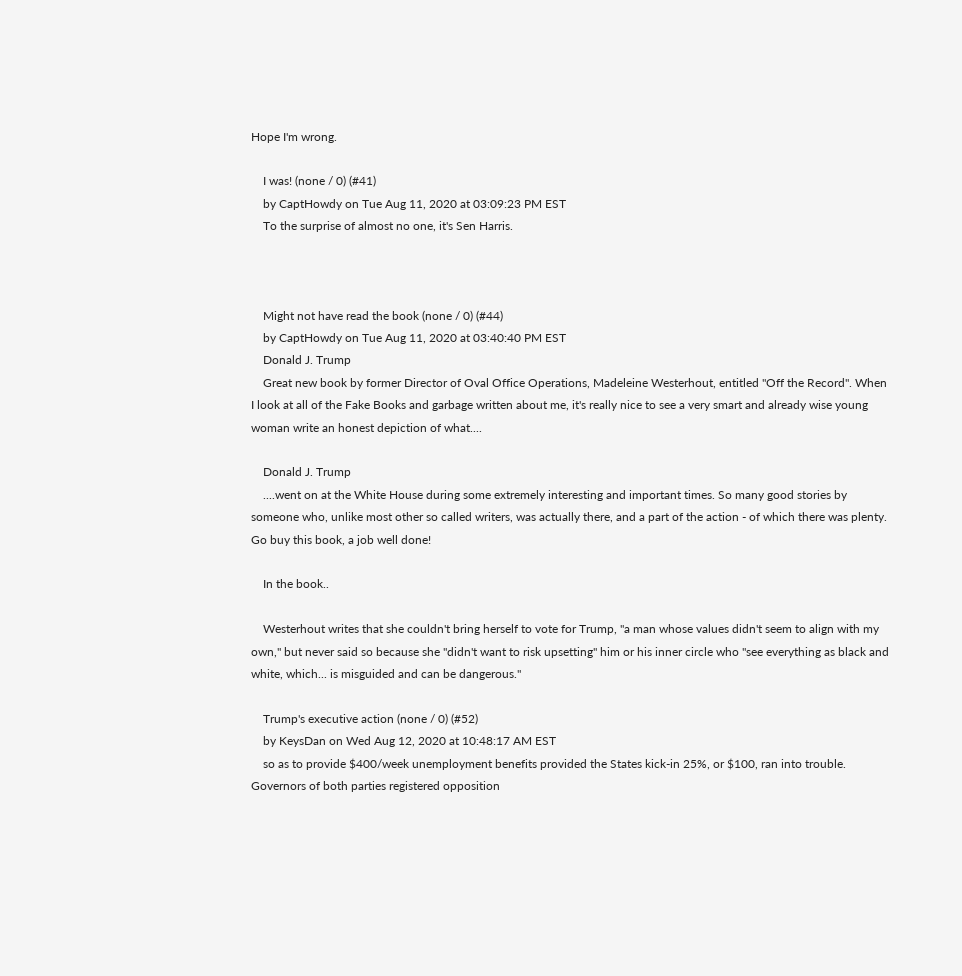Hope I'm wrong.

    I was! (none / 0) (#41)
    by CaptHowdy on Tue Aug 11, 2020 at 03:09:23 PM EST
    To the surprise of almost no one, it's Sen Harris.



    Might not have read the book (none / 0) (#44)
    by CaptHowdy on Tue Aug 11, 2020 at 03:40:40 PM EST
    Donald J. Trump
    Great new book by former Director of Oval Office Operations, Madeleine Westerhout, entitled "Off the Record". When I look at all of the Fake Books and garbage written about me, it's really nice to see a very smart and already wise young woman write an honest depiction of what....

    Donald J. Trump
    ....went on at the White House during some extremely interesting and important times. So many good stories by someone who, unlike most other so called writers, was actually there, and a part of the action - of which there was plenty. Go buy this book, a job well done!

    In the book..

    Westerhout writes that she couldn't bring herself to vote for Trump, "a man whose values didn't seem to align with my own," but never said so because she "didn't want to risk upsetting" him or his inner circle who "see everything as black and white, which... is misguided and can be dangerous."

    Trump's executive action (none / 0) (#52)
    by KeysDan on Wed Aug 12, 2020 at 10:48:17 AM EST
    so as to provide $400/week unemployment benefits provided the States kick-in 25%, or $100, ran into trouble.  Governors of both parties registered opposition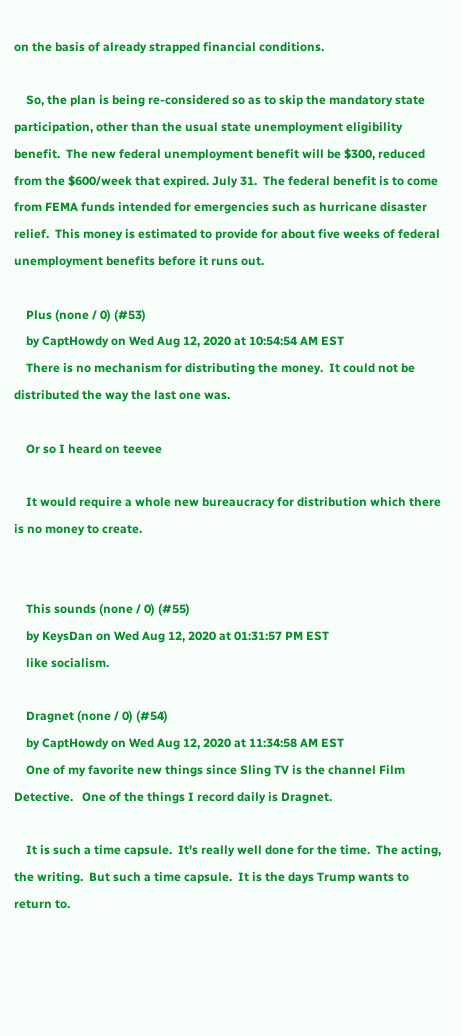on the basis of already strapped financial conditions.

    So, the plan is being re-considered so as to skip the mandatory state participation, other than the usual state unemployment eligibility benefit.  The new federal unemployment benefit will be $300, reduced from the $600/week that expired. July 31.  The federal benefit is to come from FEMA funds intended for emergencies such as hurricane disaster relief.  This money is estimated to provide for about five weeks of federal unemployment benefits before it runs out.

    Plus (none / 0) (#53)
    by CaptHowdy on Wed Aug 12, 2020 at 10:54:54 AM EST
    There is no mechanism for distributing the money.  It could not be distributed the way the last one was.

    Or so I heard on teevee

    It would require a whole new bureaucracy for distribution which there is no money to create.


    This sounds (none / 0) (#55)
    by KeysDan on Wed Aug 12, 2020 at 01:31:57 PM EST
    like socialism.

    Dragnet (none / 0) (#54)
    by CaptHowdy on Wed Aug 12, 2020 at 11:34:58 AM EST
    One of my favorite new things since Sling TV is the channel Film Detective.   One of the things I record daily is Dragnet.

    It is such a time capsule.  It's really well done for the time.  The acting, the writing.  But such a time capsule.  It is the days Trump wants to return to.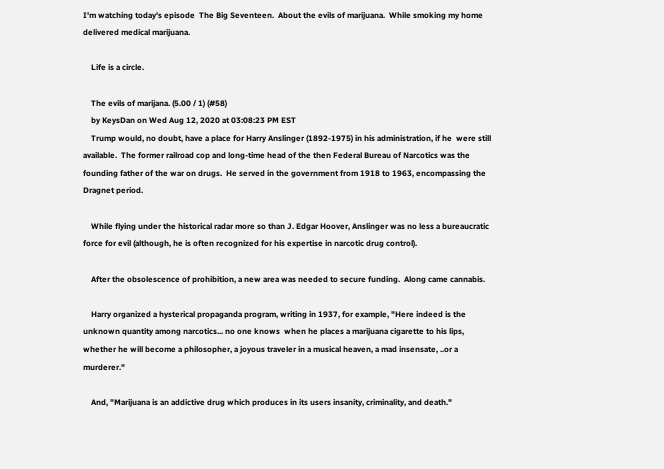I'm watching today's episode  The Big Seventeen.  About the evils of marijuana.  While smoking my home delivered medical marijuana.

    Life is a circle.

    The evils of marijana. (5.00 / 1) (#58)
    by KeysDan on Wed Aug 12, 2020 at 03:08:23 PM EST
    Trump would, no doubt, have a place for Harry Anslinger (1892-1975) in his administration, if he  were still available.  The former railroad cop and long-time head of the then Federal Bureau of Narcotics was the founding father of the war on drugs.  He served in the government from 1918 to 1963, encompassing the Dragnet period.

    While flying under the historical radar more so than J. Edgar Hoover, Anslinger was no less a bureaucratic force for evil (although, he is often recognized for his expertise in narcotic drug control).

    After the obsolescence of prohibition, a new area was needed to secure funding.  Along came cannabis.

    Harry organized a hysterical propaganda program, writing in 1937, for example, "Here indeed is the unknown quantity among narcotics... no one knows  when he places a marijuana cigarette to his lips, whether he will become a philosopher, a joyous traveler in a musical heaven, a mad insensate, ..or a murderer."

    And, "Marijuana is an addictive drug which produces in its users insanity, criminality, and death."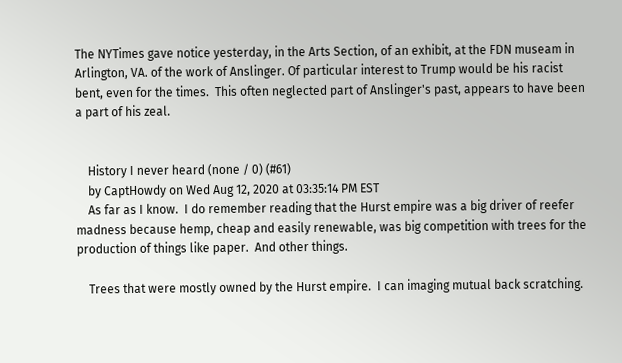The NYTimes gave notice yesterday, in the Arts Section, of an exhibit, at the FDN museam in Arlington, VA. of the work of Anslinger. Of particular interest to Trump would be his racist bent, even for the times.  This often neglected part of Anslinger's past, appears to have been a part of his zeal.


    History I never heard (none / 0) (#61)
    by CaptHowdy on Wed Aug 12, 2020 at 03:35:14 PM EST
    As far as I know.  I do remember reading that the Hurst empire was a big driver of reefer madness because hemp, cheap and easily renewable, was big competition with trees for the production of things like paper.  And other things.

    Trees that were mostly owned by the Hurst empire.  I can imaging mutual back scratching.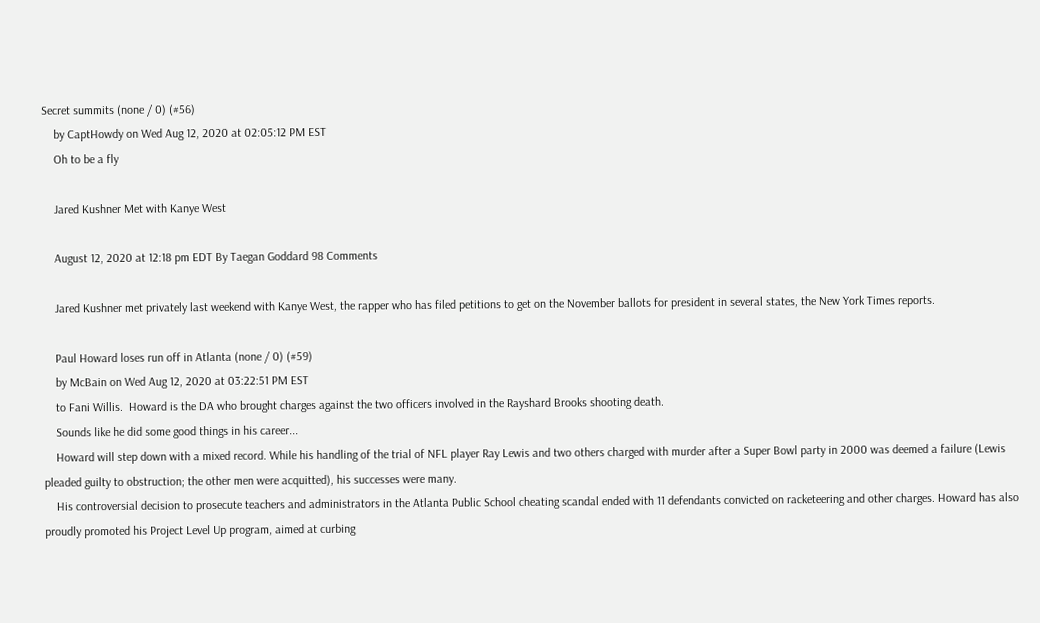Secret summits (none / 0) (#56)
    by CaptHowdy on Wed Aug 12, 2020 at 02:05:12 PM EST
    Oh to be a fly

    Jared Kushner Met with Kanye West

    August 12, 2020 at 12:18 pm EDT By Taegan Goddard 98 Comments

    Jared Kushner met privately last weekend with Kanye West, the rapper who has filed petitions to get on the November ballots for president in several states, the New York Times reports.

    Paul Howard loses run off in Atlanta (none / 0) (#59)
    by McBain on Wed Aug 12, 2020 at 03:22:51 PM EST
    to Fani Willis.  Howard is the DA who brought charges against the two officers involved in the Rayshard Brooks shooting death.
    Sounds like he did some good things in his career...
    Howard will step down with a mixed record. While his handling of the trial of NFL player Ray Lewis and two others charged with murder after a Super Bowl party in 2000 was deemed a failure (Lewis pleaded guilty to obstruction; the other men were acquitted), his successes were many.
    His controversial decision to prosecute teachers and administrators in the Atlanta Public School cheating scandal ended with 11 defendants convicted on racketeering and other charges. Howard has also proudly promoted his Project Level Up program, aimed at curbing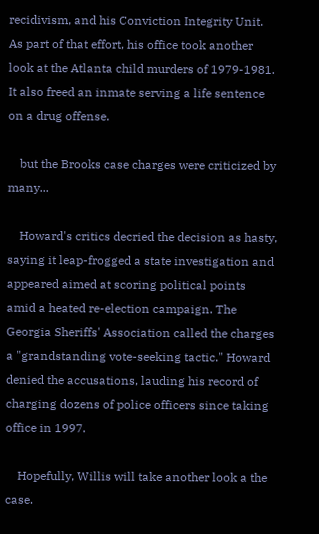recidivism, and his Conviction Integrity Unit. As part of that effort, his office took another look at the Atlanta child murders of 1979-1981. It also freed an inmate serving a life sentence on a drug offense.

    but the Brooks case charges were criticized by many...

    Howard's critics decried the decision as hasty, saying it leap-frogged a state investigation and appeared aimed at scoring political points amid a heated re-election campaign. The Georgia Sheriffs' Association called the charges a "grandstanding vote-seeking tactic." Howard denied the accusations, lauding his record of charging dozens of police officers since taking office in 1997.

    Hopefully, Willis will take another look a the case.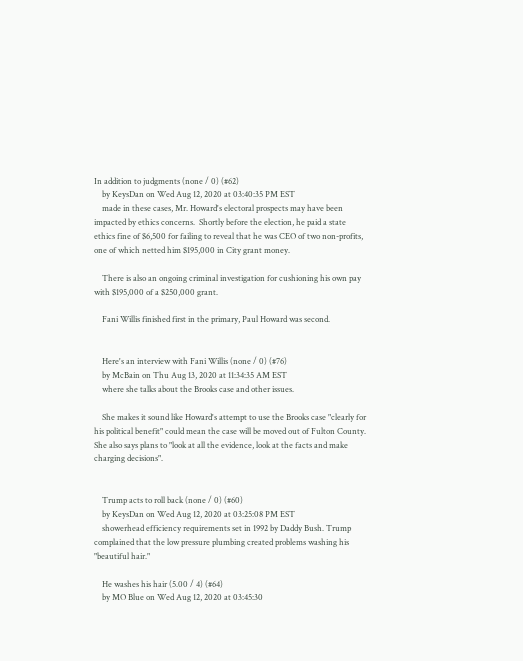In addition to judgments (none / 0) (#62)
    by KeysDan on Wed Aug 12, 2020 at 03:40:35 PM EST
    made in these cases, Mr. Howard's electoral prospects may have been impacted by ethics concerns.  Shortly before the election, he paid a state ethics fine of $6,500 for failing to reveal that he was CEO of two non-profits, one of which netted him $195,000 in City grant money.

    There is also an ongoing criminal investigation for cushioning his own pay with $195,000 of a $250,000 grant.

    Fani Willis finished first in the primary, Paul Howard was second.


    Here's an interview with Fani Willis (none / 0) (#76)
    by McBain on Thu Aug 13, 2020 at 11:34:35 AM EST
    where she talks about the Brooks case and other issues.

    She makes it sound like Howard's attempt to use the Brooks case "clearly for his political benefit" could mean the case will be moved out of Fulton County.  She also says plans to "look at all the evidence, look at the facts and make charging decisions".


    Trump acts to roll back (none / 0) (#60)
    by KeysDan on Wed Aug 12, 2020 at 03:25:08 PM EST
    showerhead efficiency requirements set in 1992 by Daddy Bush. Trump complained that the low pressure plumbing created problems washing his "beautiful hair."

    He washes his hair (5.00 / 4) (#64)
    by MO Blue on Wed Aug 12, 2020 at 03:45:30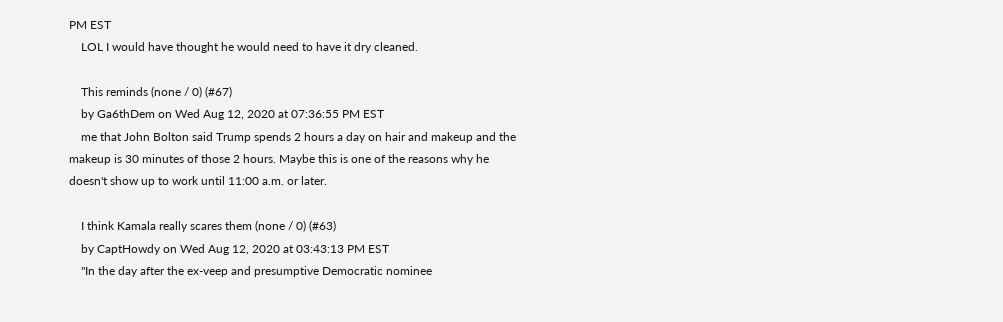PM EST
    LOL I would have thought he would need to have it dry cleaned.

    This reminds (none / 0) (#67)
    by Ga6thDem on Wed Aug 12, 2020 at 07:36:55 PM EST
    me that John Bolton said Trump spends 2 hours a day on hair and makeup and the makeup is 30 minutes of those 2 hours. Maybe this is one of the reasons why he doesn't show up to work until 11:00 a.m. or later.

    I think Kamala really scares them (none / 0) (#63)
    by CaptHowdy on Wed Aug 12, 2020 at 03:43:13 PM EST
    "In the day after the ex-veep and presumptive Democratic nominee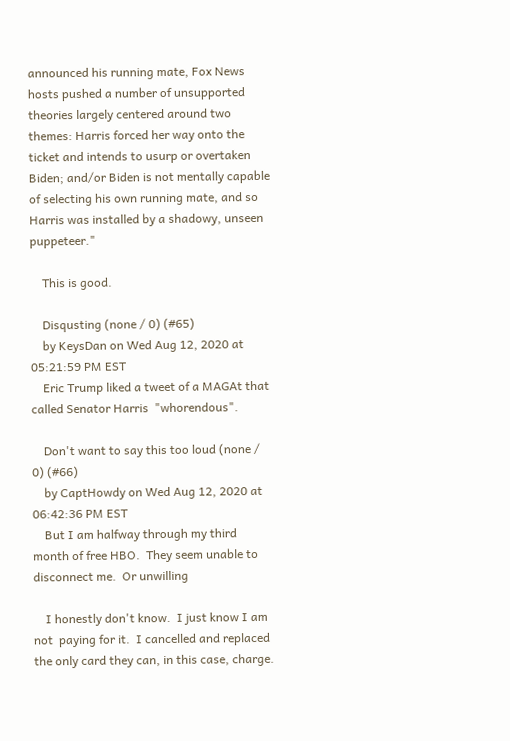announced his running mate, Fox News hosts pushed a number of unsupported theories largely centered around two themes: Harris forced her way onto the ticket and intends to usurp or overtaken Biden; and/or Biden is not mentally capable of selecting his own running mate, and so Harris was installed by a shadowy, unseen puppeteer."

    This is good.

    Disqusting (none / 0) (#65)
    by KeysDan on Wed Aug 12, 2020 at 05:21:59 PM EST
    Eric Trump liked a tweet of a MAGAt that called Senator Harris  "whorendous".

    Don't want to say this too loud (none / 0) (#66)
    by CaptHowdy on Wed Aug 12, 2020 at 06:42:36 PM EST
    But I am halfway through my third month of free HBO.  They seem unable to disconnect me.  Or unwilling

    I honestly don't know.  I just know I am not  paying for it.  I cancelled and replaced the only card they can, in this case, charge.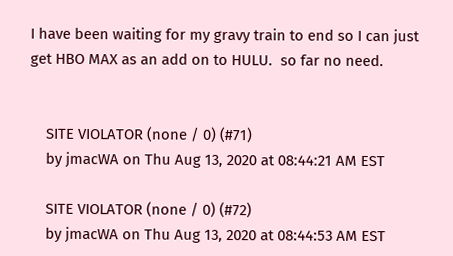I have been waiting for my gravy train to end so I can just get HBO MAX as an add on to HULU.  so far no need.


    SITE VIOLATOR (none / 0) (#71)
    by jmacWA on Thu Aug 13, 2020 at 08:44:21 AM EST

    SITE VIOLATOR (none / 0) (#72)
    by jmacWA on Thu Aug 13, 2020 at 08:44:53 AM EST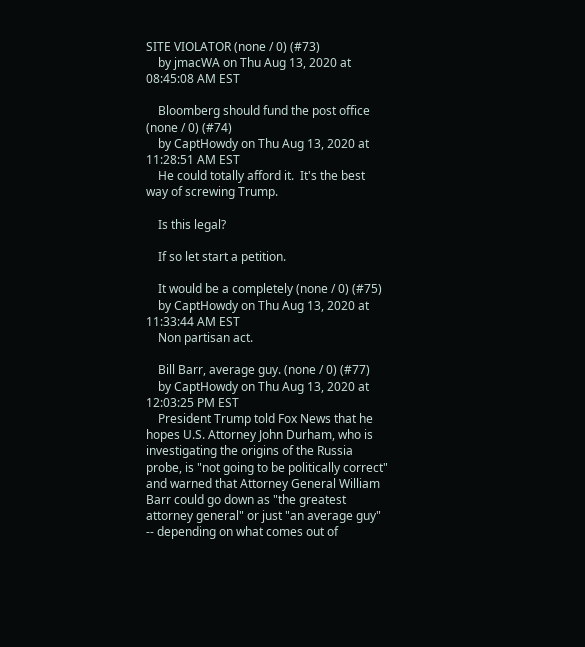SITE VIOLATOR (none / 0) (#73)
    by jmacWA on Thu Aug 13, 2020 at 08:45:08 AM EST

    Bloomberg should fund the post office (none / 0) (#74)
    by CaptHowdy on Thu Aug 13, 2020 at 11:28:51 AM EST
    He could totally afford it.  It's the best way of screwing Trump.

    Is this legal?

    If so let start a petition.

    It would be a completely (none / 0) (#75)
    by CaptHowdy on Thu Aug 13, 2020 at 11:33:44 AM EST
    Non partisan act.

    Bill Barr, average guy. (none / 0) (#77)
    by CaptHowdy on Thu Aug 13, 2020 at 12:03:25 PM EST
    President Trump told Fox News that he hopes U.S. Attorney John Durham, who is investigating the origins of the Russia probe, is "not going to be politically correct" and warned that Attorney General William Barr could go down as "the greatest attorney general" or just "an average guy" -- depending on what comes out of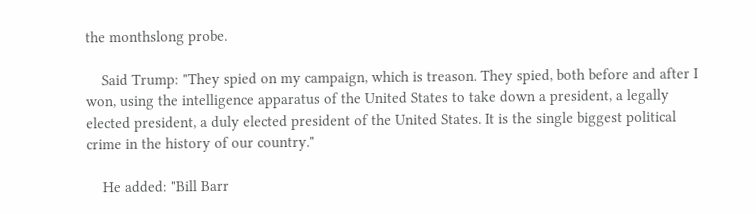the monthslong probe.

    Said Trump: "They spied on my campaign, which is treason. They spied, both before and after I won, using the intelligence apparatus of the United States to take down a president, a legally elected president, a duly elected president of the United States. It is the single biggest political crime in the history of our country."

    He added: "Bill Barr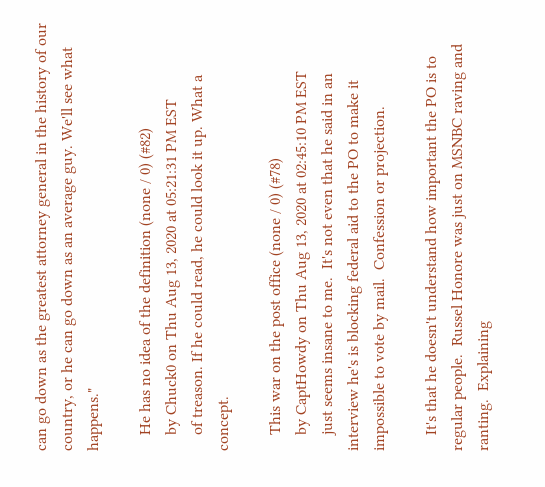can go down as the greatest attorney general in the history of our country, or he can go down as an average guy. We'll see what happens."

    He has no idea of the definition (none / 0) (#82)
    by Chuck0 on Thu Aug 13, 2020 at 05:21:31 PM EST
    of treason. If he could read, he could look it up. What a concept.

    This war on the post office (none / 0) (#78)
    by CaptHowdy on Thu Aug 13, 2020 at 02:45:10 PM EST
    just seems insane to me.  It's not even that he said in an interview he's is blocking federal aid to the PO to make it impossible to vote by mail.  Confession or projection.

    It's that he doesn't understand how important the PO is to regular people.  Russel Honore was just on MSNBC raving and ranting.  Explaining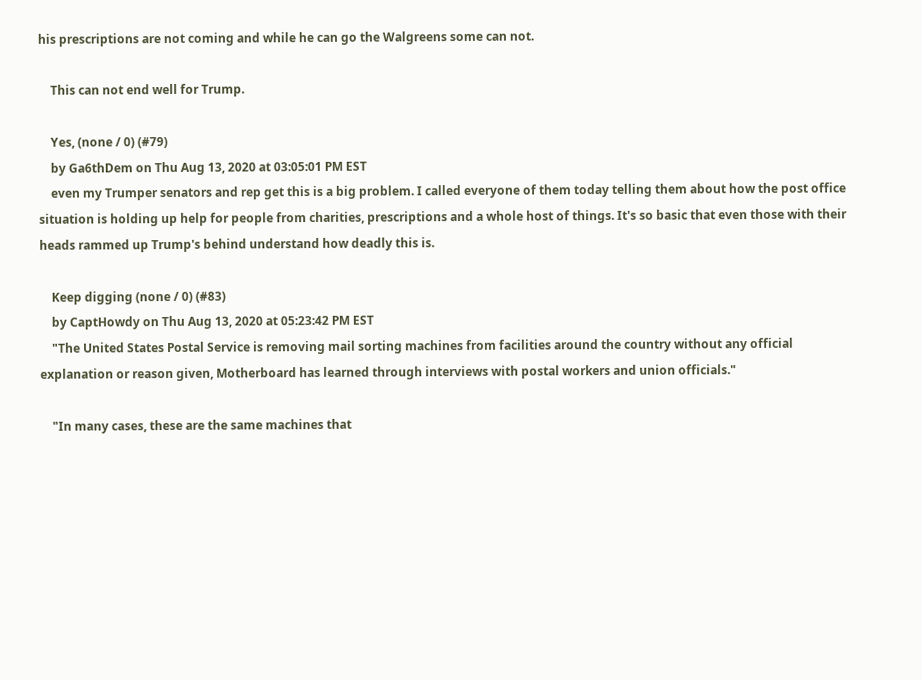his prescriptions are not coming and while he can go the Walgreens some can not.

    This can not end well for Trump.

    Yes, (none / 0) (#79)
    by Ga6thDem on Thu Aug 13, 2020 at 03:05:01 PM EST
    even my Trumper senators and rep get this is a big problem. I called everyone of them today telling them about how the post office situation is holding up help for people from charities, prescriptions and a whole host of things. It's so basic that even those with their heads rammed up Trump's behind understand how deadly this is.

    Keep digging (none / 0) (#83)
    by CaptHowdy on Thu Aug 13, 2020 at 05:23:42 PM EST
    "The United States Postal Service is removing mail sorting machines from facilities around the country without any official explanation or reason given, Motherboard has learned through interviews with postal workers and union officials."

    "In many cases, these are the same machines that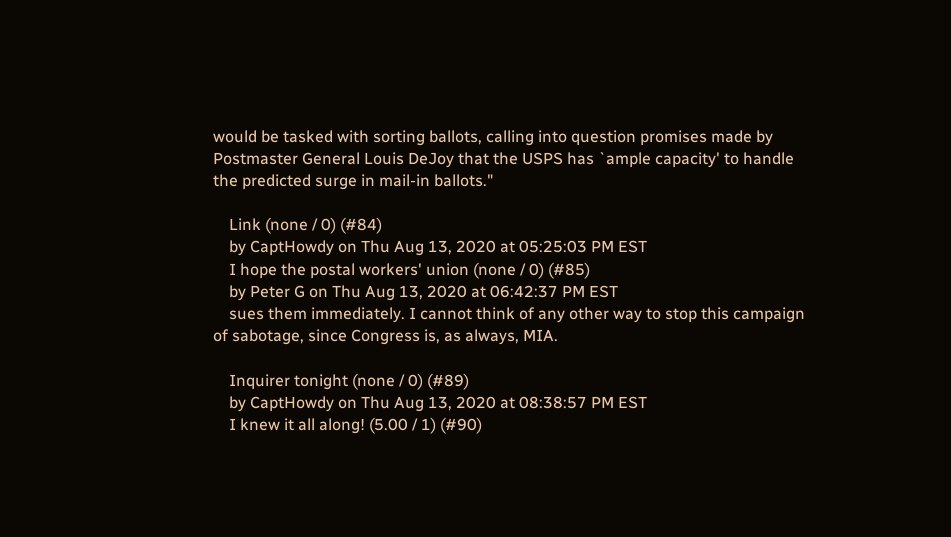would be tasked with sorting ballots, calling into question promises made by Postmaster General Louis DeJoy that the USPS has `ample capacity' to handle the predicted surge in mail-in ballots."

    Link (none / 0) (#84)
    by CaptHowdy on Thu Aug 13, 2020 at 05:25:03 PM EST
    I hope the postal workers' union (none / 0) (#85)
    by Peter G on Thu Aug 13, 2020 at 06:42:37 PM EST
    sues them immediately. I cannot think of any other way to stop this campaign of sabotage, since Congress is, as always, MIA.

    Inquirer tonight (none / 0) (#89)
    by CaptHowdy on Thu Aug 13, 2020 at 08:38:57 PM EST
    I knew it all along! (5.00 / 1) (#90)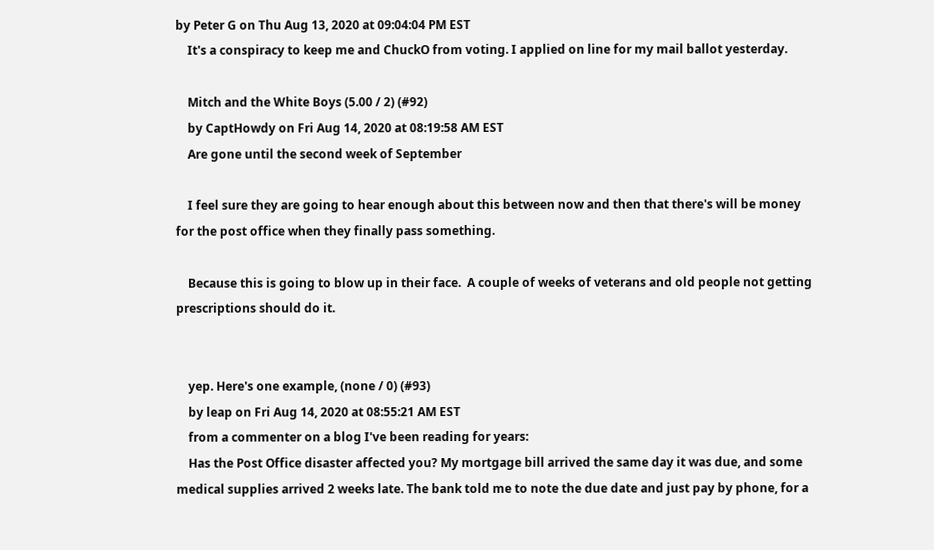by Peter G on Thu Aug 13, 2020 at 09:04:04 PM EST
    It's a conspiracy to keep me and ChuckO from voting. I applied on line for my mail ballot yesterday.

    Mitch and the White Boys (5.00 / 2) (#92)
    by CaptHowdy on Fri Aug 14, 2020 at 08:19:58 AM EST
    Are gone until the second week of September

    I feel sure they are going to hear enough about this between now and then that there's will be money for the post office when they finally pass something.

    Because this is going to blow up in their face.  A couple of weeks of veterans and old people not getting prescriptions should do it.


    yep. Here's one example, (none / 0) (#93)
    by leap on Fri Aug 14, 2020 at 08:55:21 AM EST
    from a commenter on a blog I've been reading for years:
    Has the Post Office disaster affected you? My mortgage bill arrived the same day it was due, and some medical supplies arrived 2 weeks late. The bank told me to note the due date and just pay by phone, for a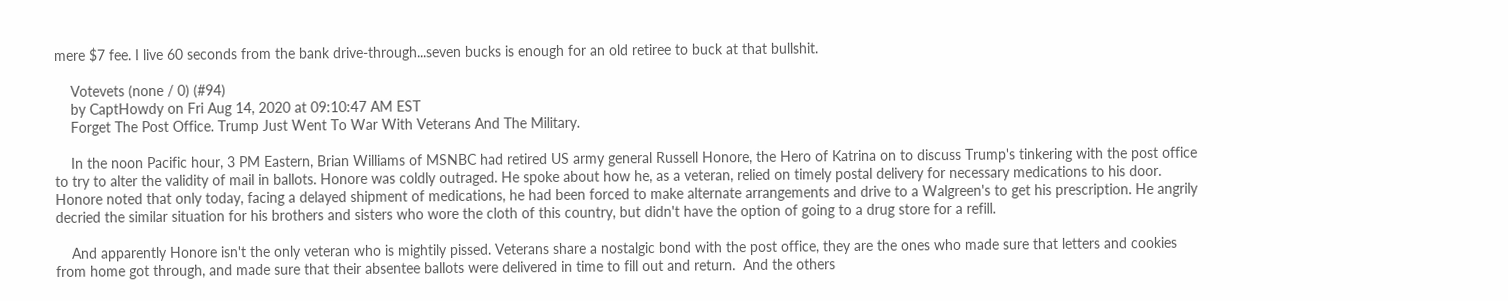mere $7 fee. I live 60 seconds from the bank drive-through...seven bucks is enough for an old retiree to buck at that bullshit.

    Votevets (none / 0) (#94)
    by CaptHowdy on Fri Aug 14, 2020 at 09:10:47 AM EST
    Forget The Post Office. Trump Just Went To War With Veterans And The Military.

    In the noon Pacific hour, 3 PM Eastern, Brian Williams of MSNBC had retired US army general Russell Honore, the Hero of Katrina on to discuss Trump's tinkering with the post office to try to alter the validity of mail in ballots. Honore was coldly outraged. He spoke about how he, as a veteran, relied on timely postal delivery for necessary medications to his door. Honore noted that only today, facing a delayed shipment of medications, he had been forced to make alternate arrangements and drive to a Walgreen's to get his prescription. He angrily decried the similar situation for his brothers and sisters who wore the cloth of this country, but didn't have the option of going to a drug store for a refill.

    And apparently Honore isn't the only veteran who is mightily pissed. Veterans share a nostalgic bond with the post office, they are the ones who made sure that letters and cookies from home got through, and made sure that their absentee ballots were delivered in time to fill out and return.  And the others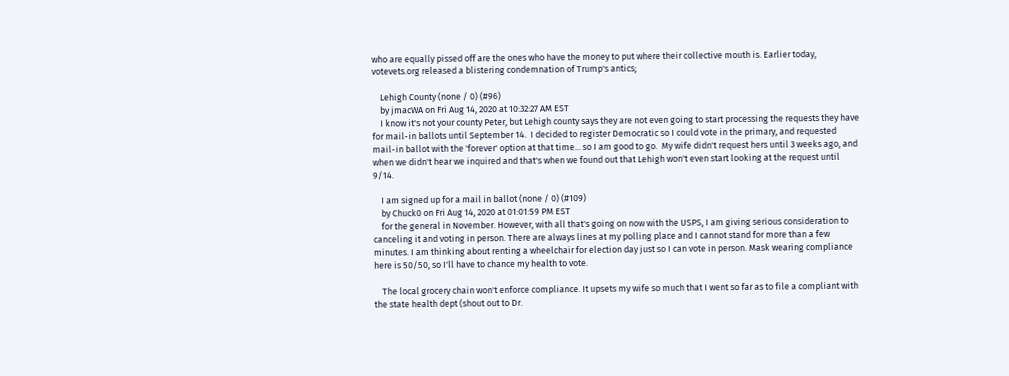who are equally pissed off are the ones who have the money to put where their collective mouth is. Earlier today, votevets.org released a blistering condemnation of Trump's antics;

    Lehigh County (none / 0) (#96)
    by jmacWA on Fri Aug 14, 2020 at 10:32:27 AM EST
    I know it's not your county Peter, but Lehigh county says they are not even going to start processing the requests they have for mail-in ballots until September 14.  I decided to register Democratic so I could vote in the primary, and requested mail-in ballot with the 'forever' option at that time... so I am good to go.  My wife didn't request hers until 3 weeks ago, and when we didn't hear we inquired and that's when we found out that Lehigh won't even start looking at the request until 9/14.

    I am signed up for a mail in ballot (none / 0) (#109)
    by Chuck0 on Fri Aug 14, 2020 at 01:01:59 PM EST
    for the general in November. However, with all that's going on now with the USPS, I am giving serious consideration to canceling it and voting in person. There are always lines at my polling place and I cannot stand for more than a few minutes. I am thinking about renting a wheelchair for election day just so I can vote in person. Mask wearing compliance here is 50/50, so I'll have to chance my health to vote.

    The local grocery chain won't enforce compliance. It upsets my wife so much that I went so far as to file a compliant with the state health dept (shout out to Dr.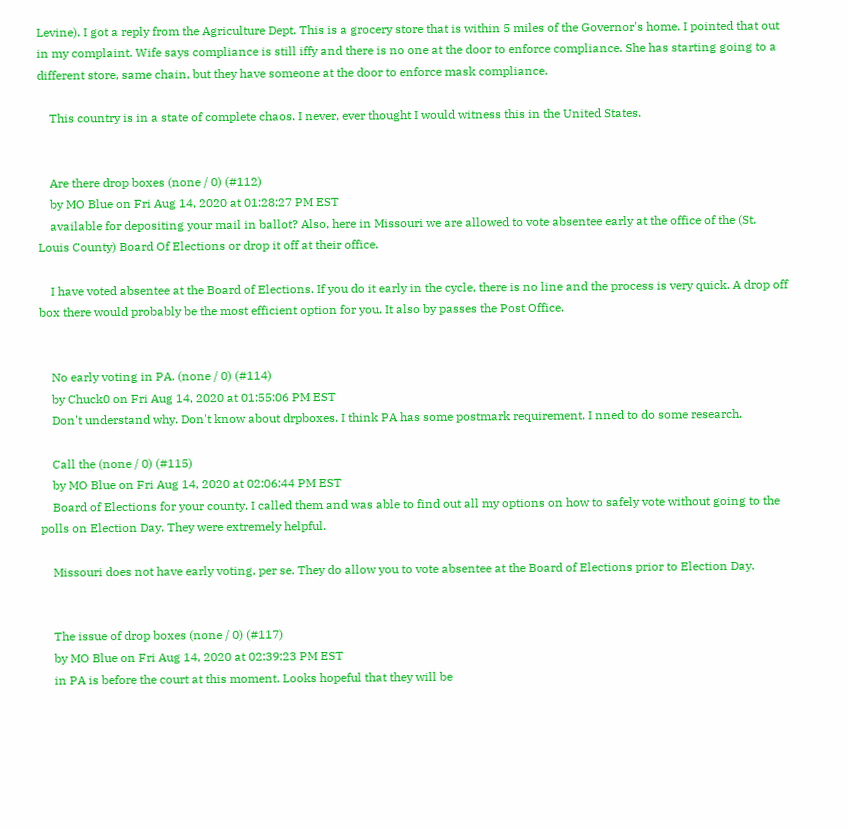Levine). I got a reply from the Agriculture Dept. This is a grocery store that is within 5 miles of the Governor's home. I pointed that out in my complaint. Wife says compliance is still iffy and there is no one at the door to enforce compliance. She has starting going to a different store, same chain, but they have someone at the door to enforce mask compliance.

    This country is in a state of complete chaos. I never, ever thought I would witness this in the United States.


    Are there drop boxes (none / 0) (#112)
    by MO Blue on Fri Aug 14, 2020 at 01:28:27 PM EST
    available for depositing your mail in ballot? Also, here in Missouri we are allowed to vote absentee early at the office of the (St. Louis County) Board Of Elections or drop it off at their office.

    I have voted absentee at the Board of Elections. If you do it early in the cycle, there is no line and the process is very quick. A drop off box there would probably be the most efficient option for you. It also by passes the Post Office.


    No early voting in PA. (none / 0) (#114)
    by Chuck0 on Fri Aug 14, 2020 at 01:55:06 PM EST
    Don't understand why. Don't know about drpboxes. I think PA has some postmark requirement. I nned to do some research.

    Call the (none / 0) (#115)
    by MO Blue on Fri Aug 14, 2020 at 02:06:44 PM EST
    Board of Elections for your county. I called them and was able to find out all my options on how to safely vote without going to the polls on Election Day. They were extremely helpful.

    Missouri does not have early voting, per se. They do allow you to vote absentee at the Board of Elections prior to Election Day.


    The issue of drop boxes (none / 0) (#117)
    by MO Blue on Fri Aug 14, 2020 at 02:39:23 PM EST
    in PA is before the court at this moment. Looks hopeful that they will be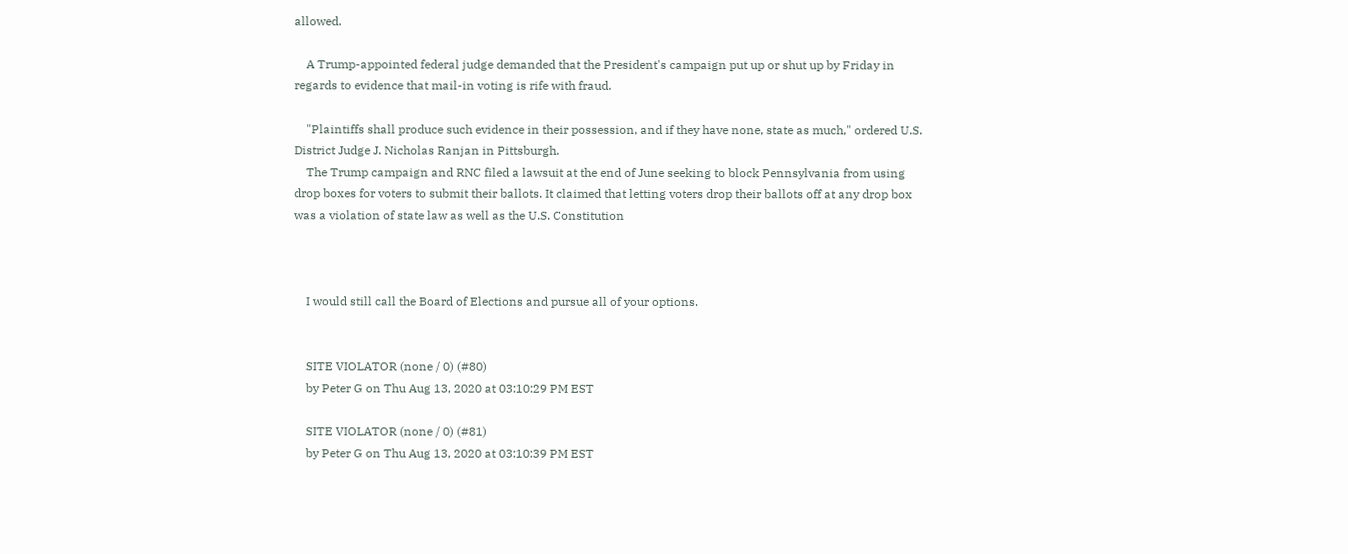allowed.

    A Trump-appointed federal judge demanded that the President's campaign put up or shut up by Friday in regards to evidence that mail-in voting is rife with fraud.

    "Plaintiffs shall produce such evidence in their possession, and if they have none, state as much," ordered U.S. District Judge J. Nicholas Ranjan in Pittsburgh.
    The Trump campaign and RNC filed a lawsuit at the end of June seeking to block Pennsylvania from using drop boxes for voters to submit their ballots. It claimed that letting voters drop their ballots off at any drop box was a violation of state law as well as the U.S. Constitution



    I would still call the Board of Elections and pursue all of your options.


    SITE VIOLATOR (none / 0) (#80)
    by Peter G on Thu Aug 13, 2020 at 03:10:29 PM EST

    SITE VIOLATOR (none / 0) (#81)
    by Peter G on Thu Aug 13, 2020 at 03:10:39 PM EST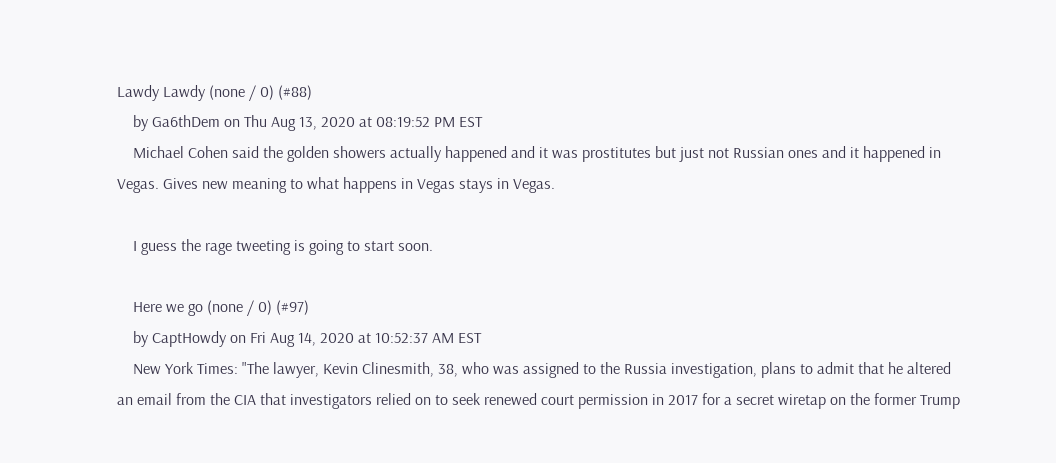Lawdy Lawdy (none / 0) (#88)
    by Ga6thDem on Thu Aug 13, 2020 at 08:19:52 PM EST
    Michael Cohen said the golden showers actually happened and it was prostitutes but just not Russian ones and it happened in Vegas. Gives new meaning to what happens in Vegas stays in Vegas.

    I guess the rage tweeting is going to start soon.

    Here we go (none / 0) (#97)
    by CaptHowdy on Fri Aug 14, 2020 at 10:52:37 AM EST
    New York Times: "The lawyer, Kevin Clinesmith, 38, who was assigned to the Russia investigation, plans to admit that he altered an email from the CIA that investigators relied on to seek renewed court permission in 2017 for a secret wiretap on the former Trump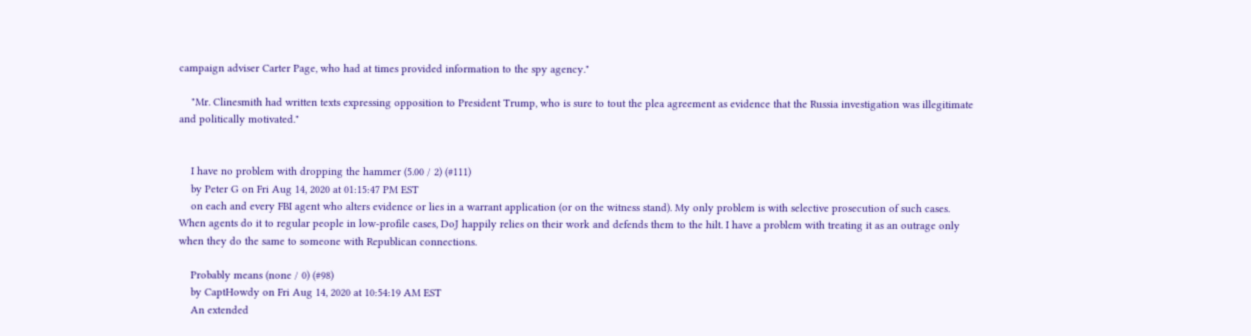campaign adviser Carter Page, who had at times provided information to the spy agency."

    "Mr. Clinesmith had written texts expressing opposition to President Trump, who is sure to tout the plea agreement as evidence that the Russia investigation was illegitimate and politically motivated."


    I have no problem with dropping the hammer (5.00 / 2) (#111)
    by Peter G on Fri Aug 14, 2020 at 01:15:47 PM EST
    on each and every FBI agent who alters evidence or lies in a warrant application (or on the witness stand). My only problem is with selective prosecution of such cases. When agents do it to regular people in low-profile cases, DoJ happily relies on their work and defends them to the hilt. I have a problem with treating it as an outrage only when they do the same to someone with Republican connections.

    Probably means (none / 0) (#98)
    by CaptHowdy on Fri Aug 14, 2020 at 10:54:19 AM EST
    An extended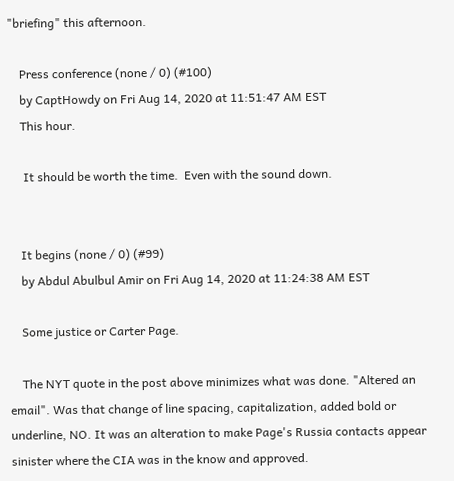"briefing" this afternoon.

    Press conference (none / 0) (#100)
    by CaptHowdy on Fri Aug 14, 2020 at 11:51:47 AM EST
    This hour.

     It should be worth the time.  Even with the sound down.


    It begins (none / 0) (#99)
    by Abdul Abulbul Amir on Fri Aug 14, 2020 at 11:24:38 AM EST

    Some justice or Carter Page.

    The NYT quote in the post above minimizes what was done. "Altered an email". Was that change of line spacing, capitalization, added bold or underline, NO. It was an alteration to make Page's Russia contacts appear sinister where the CIA was in the know and approved.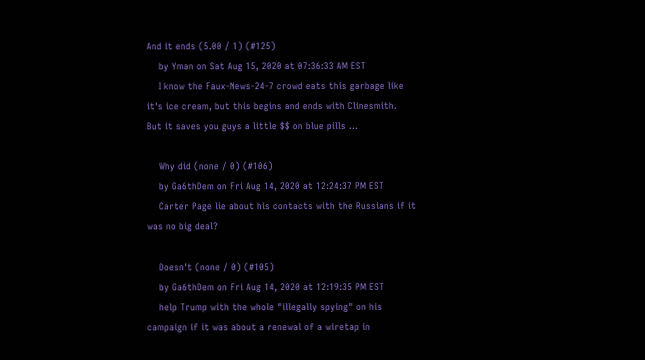And it ends (5.00 / 1) (#125)
    by Yman on Sat Aug 15, 2020 at 07:36:33 AM EST
    I know the Faux-News-24-7 crowd eats this garbage like it's ice cream, but this begins and ends with Clinesmith.  But it saves you guys a little $$ on blue pills ...

    Why did (none / 0) (#106)
    by Ga6thDem on Fri Aug 14, 2020 at 12:24:37 PM EST
    Carter Page lie about his contacts with the Russians if it was no big deal?

    Doesn't (none / 0) (#105)
    by Ga6thDem on Fri Aug 14, 2020 at 12:19:35 PM EST
    help Trump with the whole "illegally spying" on his campaign if it was about a renewal of a wiretap in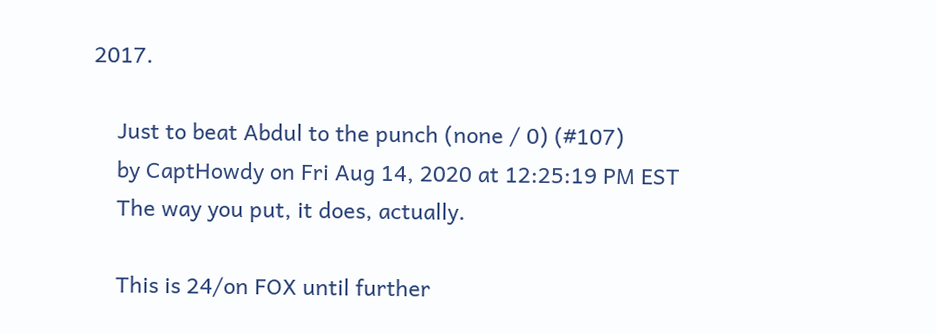2017.

    Just to beat Abdul to the punch (none / 0) (#107)
    by CaptHowdy on Fri Aug 14, 2020 at 12:25:19 PM EST
    The way you put, it does, actually.

    This is 24/on FOX until further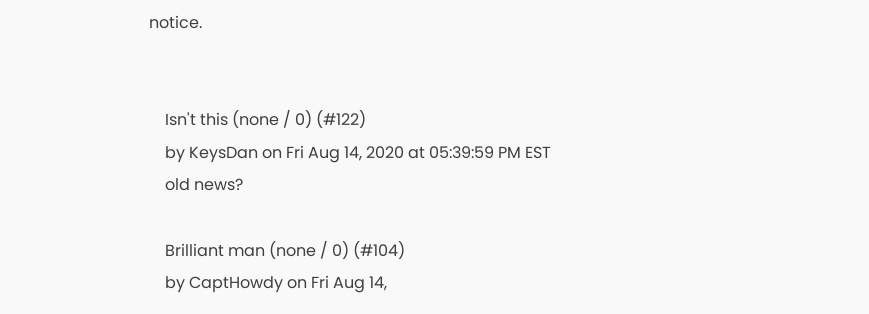notice.


    Isn't this (none / 0) (#122)
    by KeysDan on Fri Aug 14, 2020 at 05:39:59 PM EST
    old news?

    Brilliant man (none / 0) (#104)
    by CaptHowdy on Fri Aug 14,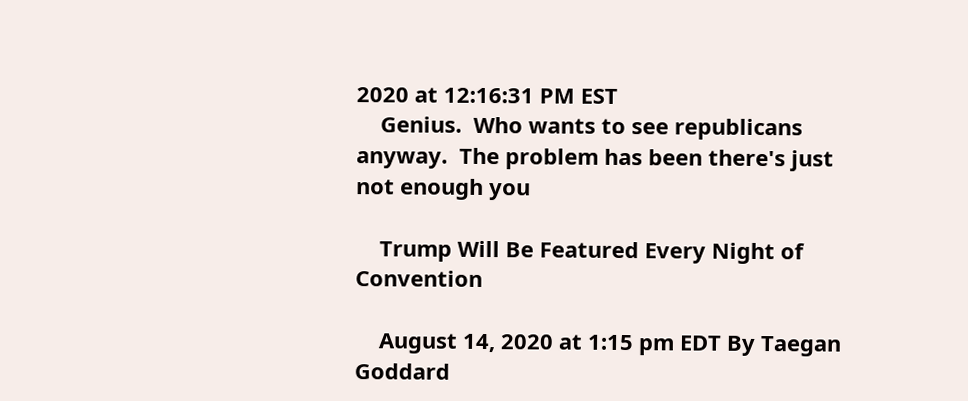2020 at 12:16:31 PM EST
    Genius.  Who wants to see republicans anyway.  The problem has been there's just not enough you

    Trump Will Be Featured Every Night of Convention

    August 14, 2020 at 1:15 pm EDT By Taegan Goddard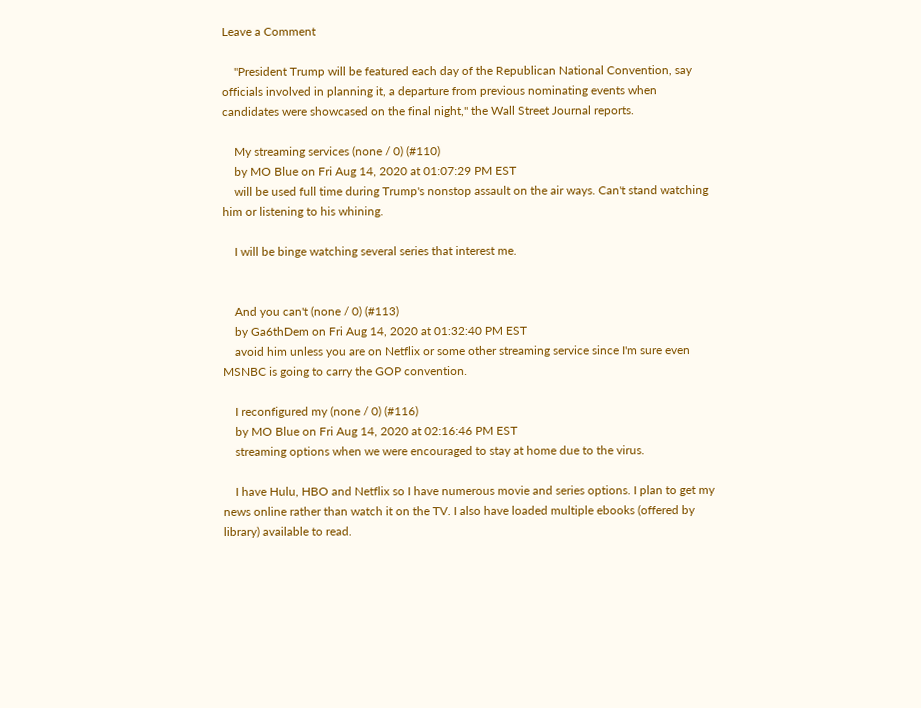Leave a Comment

    "President Trump will be featured each day of the Republican National Convention, say officials involved in planning it, a departure from previous nominating events when candidates were showcased on the final night," the Wall Street Journal reports.

    My streaming services (none / 0) (#110)
    by MO Blue on Fri Aug 14, 2020 at 01:07:29 PM EST
    will be used full time during Trump's nonstop assault on the air ways. Can't stand watching him or listening to his whining.

    I will be binge watching several series that interest me.


    And you can't (none / 0) (#113)
    by Ga6thDem on Fri Aug 14, 2020 at 01:32:40 PM EST
    avoid him unless you are on Netflix or some other streaming service since I'm sure even MSNBC is going to carry the GOP convention.

    I reconfigured my (none / 0) (#116)
    by MO Blue on Fri Aug 14, 2020 at 02:16:46 PM EST
    streaming options when we were encouraged to stay at home due to the virus.

    I have Hulu, HBO and Netflix so I have numerous movie and series options. I plan to get my news online rather than watch it on the TV. I also have loaded multiple ebooks (offered by library) available to read.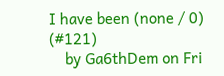I have been (none / 0) (#121)
    by Ga6thDem on Fri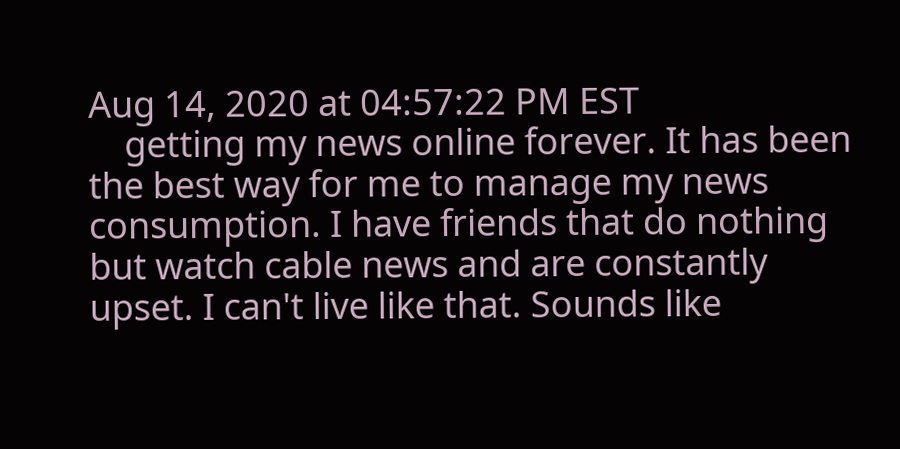Aug 14, 2020 at 04:57:22 PM EST
    getting my news online forever. It has been the best way for me to manage my news consumption. I have friends that do nothing but watch cable news and are constantly upset. I can't live like that. Sounds like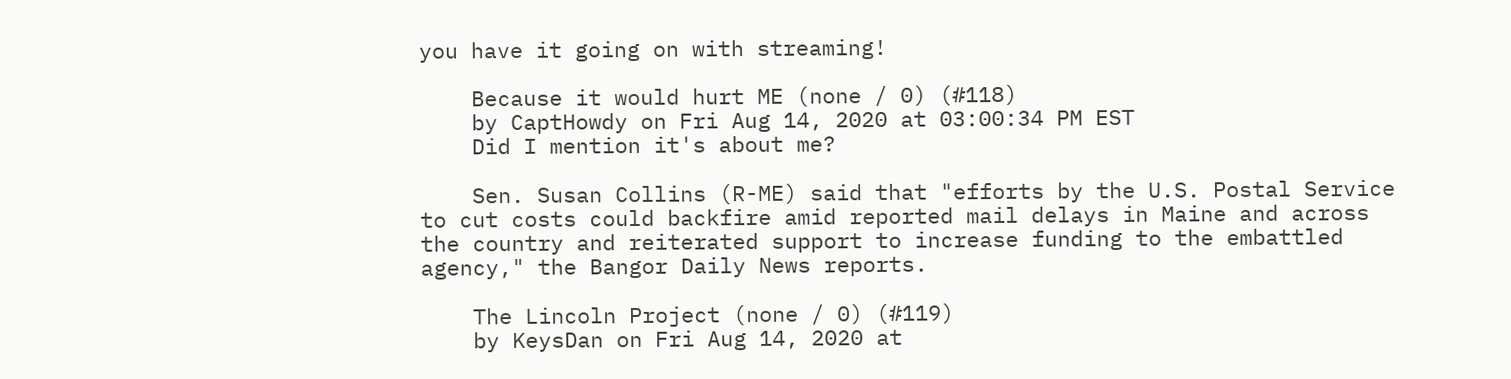you have it going on with streaming!

    Because it would hurt ME (none / 0) (#118)
    by CaptHowdy on Fri Aug 14, 2020 at 03:00:34 PM EST
    Did I mention it's about me?

    Sen. Susan Collins (R-ME) said that "efforts by the U.S. Postal Service to cut costs could backfire amid reported mail delays in Maine and across the country and reiterated support to increase funding to the embattled agency," the Bangor Daily News reports.

    The Lincoln Project (none / 0) (#119)
    by KeysDan on Fri Aug 14, 2020 at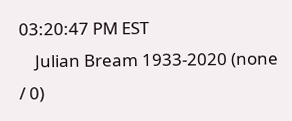03:20:47 PM EST
    Julian Bream 1933-2020 (none / 0)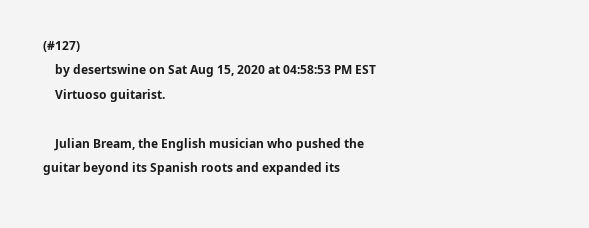(#127)
    by desertswine on Sat Aug 15, 2020 at 04:58:53 PM EST
    Virtuoso guitarist.

    Julian Bream, the English musician who pushed the guitar beyond its Spanish roots and expanded its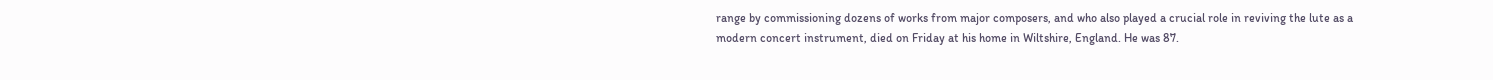range by commissioning dozens of works from major composers, and who also played a crucial role in reviving the lute as a modern concert instrument, died on Friday at his home in Wiltshire, England. He was 87.